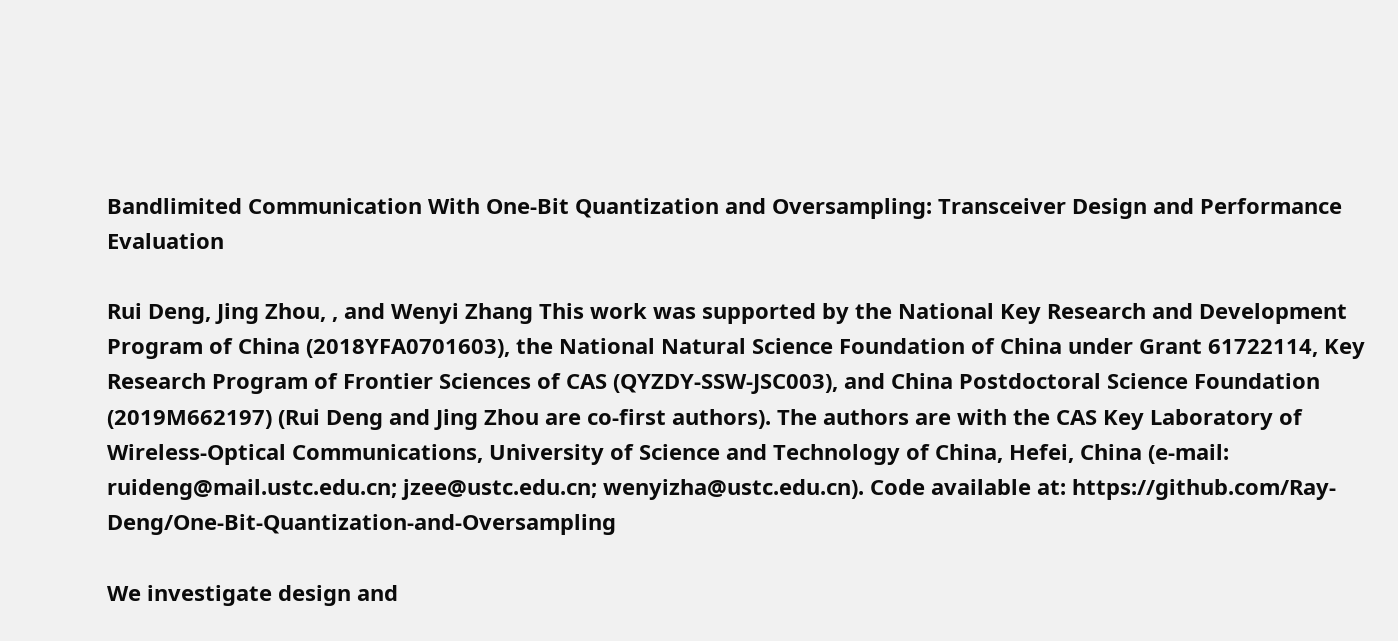Bandlimited Communication With One-Bit Quantization and Oversampling: Transceiver Design and Performance Evaluation

Rui Deng, Jing Zhou, , and Wenyi Zhang This work was supported by the National Key Research and Development Program of China (2018YFA0701603), the National Natural Science Foundation of China under Grant 61722114, Key Research Program of Frontier Sciences of CAS (QYZDY-SSW-JSC003), and China Postdoctoral Science Foundation (2019M662197) (Rui Deng and Jing Zhou are co-first authors). The authors are with the CAS Key Laboratory of Wireless-Optical Communications, University of Science and Technology of China, Hefei, China (e-mail: ruideng@mail.ustc.edu.cn; jzee@ustc.edu.cn; wenyizha@ustc.edu.cn). Code available at: https://github.com/Ray-Deng/One-Bit-Quantization-and-Oversampling

We investigate design and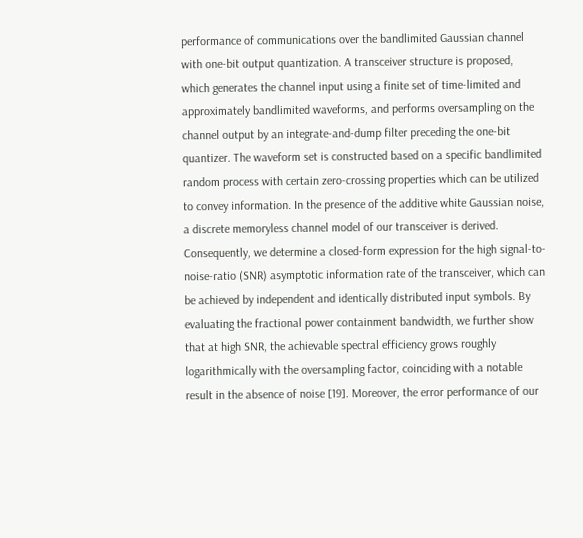performance of communications over the bandlimited Gaussian channel with one-bit output quantization. A transceiver structure is proposed, which generates the channel input using a finite set of time-limited and approximately bandlimited waveforms, and performs oversampling on the channel output by an integrate-and-dump filter preceding the one-bit quantizer. The waveform set is constructed based on a specific bandlimited random process with certain zero-crossing properties which can be utilized to convey information. In the presence of the additive white Gaussian noise, a discrete memoryless channel model of our transceiver is derived. Consequently, we determine a closed-form expression for the high signal-to-noise-ratio (SNR) asymptotic information rate of the transceiver, which can be achieved by independent and identically distributed input symbols. By evaluating the fractional power containment bandwidth, we further show that at high SNR, the achievable spectral efficiency grows roughly logarithmically with the oversampling factor, coinciding with a notable result in the absence of noise [19]. Moreover, the error performance of our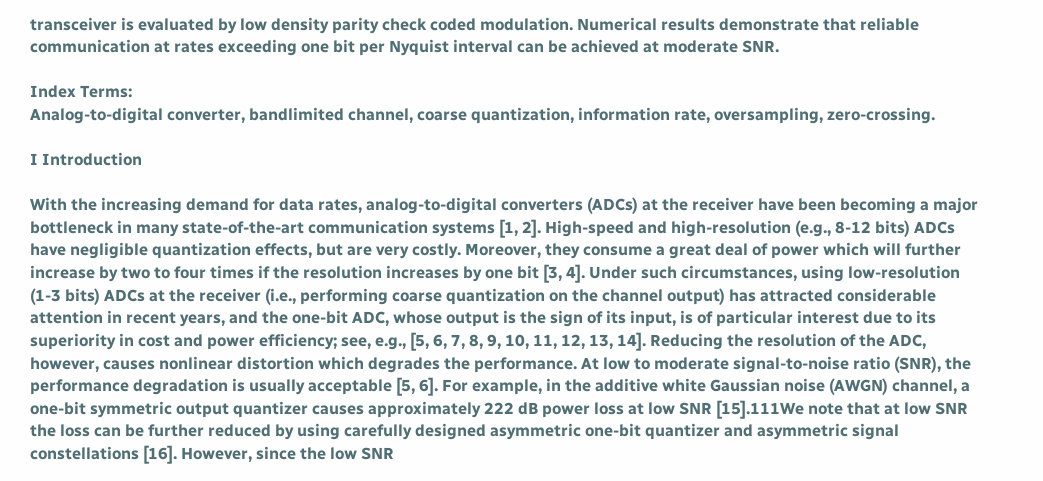transceiver is evaluated by low density parity check coded modulation. Numerical results demonstrate that reliable communication at rates exceeding one bit per Nyquist interval can be achieved at moderate SNR.

Index Terms:
Analog-to-digital converter, bandlimited channel, coarse quantization, information rate, oversampling, zero-crossing.

I Introduction

With the increasing demand for data rates, analog-to-digital converters (ADCs) at the receiver have been becoming a major bottleneck in many state-of-the-art communication systems [1, 2]. High-speed and high-resolution (e.g., 8-12 bits) ADCs have negligible quantization effects, but are very costly. Moreover, they consume a great deal of power which will further increase by two to four times if the resolution increases by one bit [3, 4]. Under such circumstances, using low-resolution (1-3 bits) ADCs at the receiver (i.e., performing coarse quantization on the channel output) has attracted considerable attention in recent years, and the one-bit ADC, whose output is the sign of its input, is of particular interest due to its superiority in cost and power efficiency; see, e.g., [5, 6, 7, 8, 9, 10, 11, 12, 13, 14]. Reducing the resolution of the ADC, however, causes nonlinear distortion which degrades the performance. At low to moderate signal-to-noise ratio (SNR), the performance degradation is usually acceptable [5, 6]. For example, in the additive white Gaussian noise (AWGN) channel, a one-bit symmetric output quantizer causes approximately 222 dB power loss at low SNR [15].111We note that at low SNR the loss can be further reduced by using carefully designed asymmetric one-bit quantizer and asymmetric signal constellations [16]. However, since the low SNR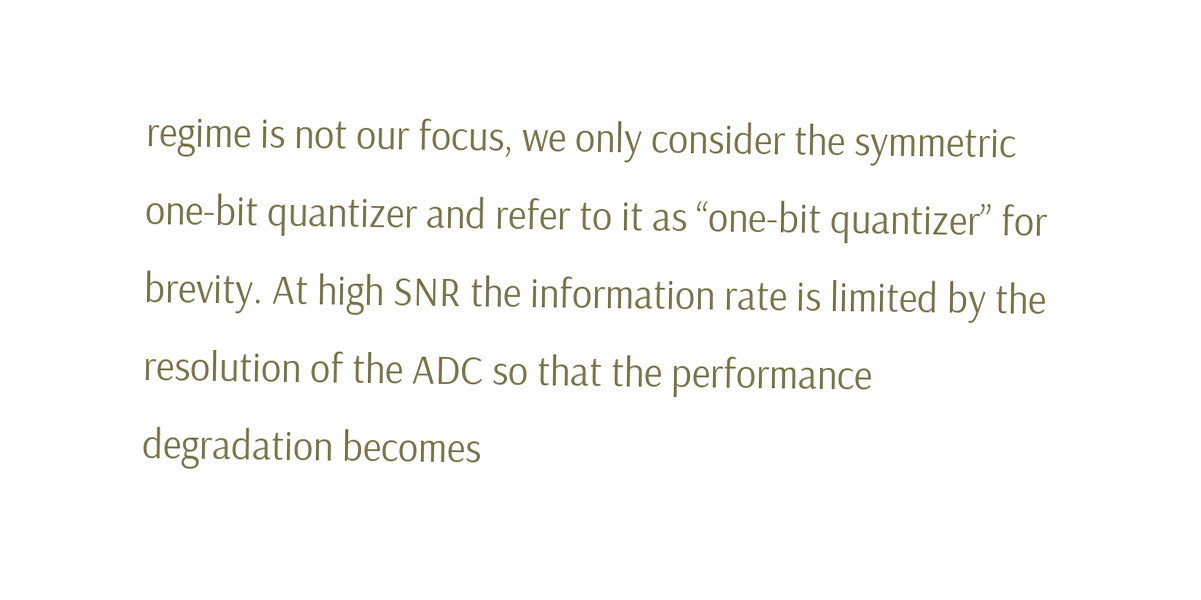regime is not our focus, we only consider the symmetric one-bit quantizer and refer to it as “one-bit quantizer” for brevity. At high SNR the information rate is limited by the resolution of the ADC so that the performance degradation becomes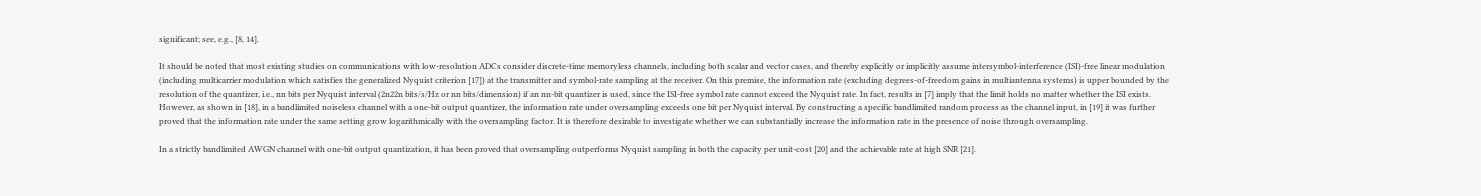significant; see, e.g., [8, 14].

It should be noted that most existing studies on communications with low-resolution ADCs consider discrete-time memoryless channels, including both scalar and vector cases, and thereby explicitly or implicitly assume intersymbol-interference (ISI)-free linear modulation (including multicarrier modulation which satisfies the generalized Nyquist criterion [17]) at the transmitter and symbol-rate sampling at the receiver. On this premise, the information rate (excluding degrees-of-freedom gains in multiantenna systems) is upper bounded by the resolution of the quantizer, i.e., nn bits per Nyquist interval (2n22n bits/s/Hz or nn bits/dimension) if an nn-bit quantizer is used, since the ISI-free symbol rate cannot exceed the Nyquist rate. In fact, results in [7] imply that the limit holds no matter whether the ISI exists. However, as shown in [18], in a bandlimited noiseless channel with a one-bit output quantizer, the information rate under oversampling exceeds one bit per Nyquist interval. By constructing a specific bandlimited random process as the channel input, in [19] it was further proved that the information rate under the same setting grow logarithmically with the oversampling factor. It is therefore desirable to investigate whether we can substantially increase the information rate in the presence of noise through oversampling.

In a strictly bandlimited AWGN channel with one-bit output quantization, it has been proved that oversampling outperforms Nyquist sampling in both the capacity per unit-cost [20] and the achievable rate at high SNR [21].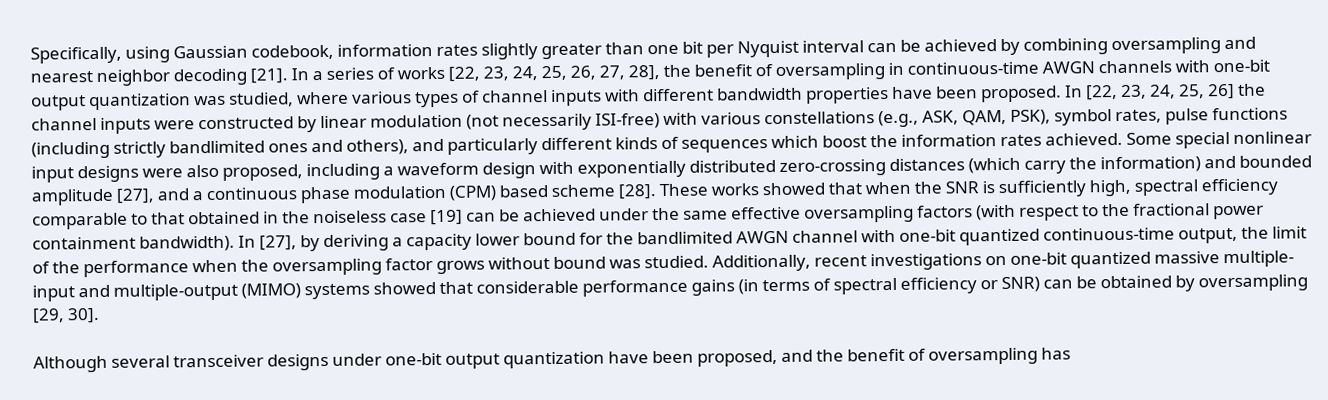Specifically, using Gaussian codebook, information rates slightly greater than one bit per Nyquist interval can be achieved by combining oversampling and nearest neighbor decoding [21]. In a series of works [22, 23, 24, 25, 26, 27, 28], the benefit of oversampling in continuous-time AWGN channels with one-bit output quantization was studied, where various types of channel inputs with different bandwidth properties have been proposed. In [22, 23, 24, 25, 26] the channel inputs were constructed by linear modulation (not necessarily ISI-free) with various constellations (e.g., ASK, QAM, PSK), symbol rates, pulse functions (including strictly bandlimited ones and others), and particularly different kinds of sequences which boost the information rates achieved. Some special nonlinear input designs were also proposed, including a waveform design with exponentially distributed zero-crossing distances (which carry the information) and bounded amplitude [27], and a continuous phase modulation (CPM) based scheme [28]. These works showed that when the SNR is sufficiently high, spectral efficiency comparable to that obtained in the noiseless case [19] can be achieved under the same effective oversampling factors (with respect to the fractional power containment bandwidth). In [27], by deriving a capacity lower bound for the bandlimited AWGN channel with one-bit quantized continuous-time output, the limit of the performance when the oversampling factor grows without bound was studied. Additionally, recent investigations on one-bit quantized massive multiple-input and multiple-output (MIMO) systems showed that considerable performance gains (in terms of spectral efficiency or SNR) can be obtained by oversampling [29, 30].

Although several transceiver designs under one-bit output quantization have been proposed, and the benefit of oversampling has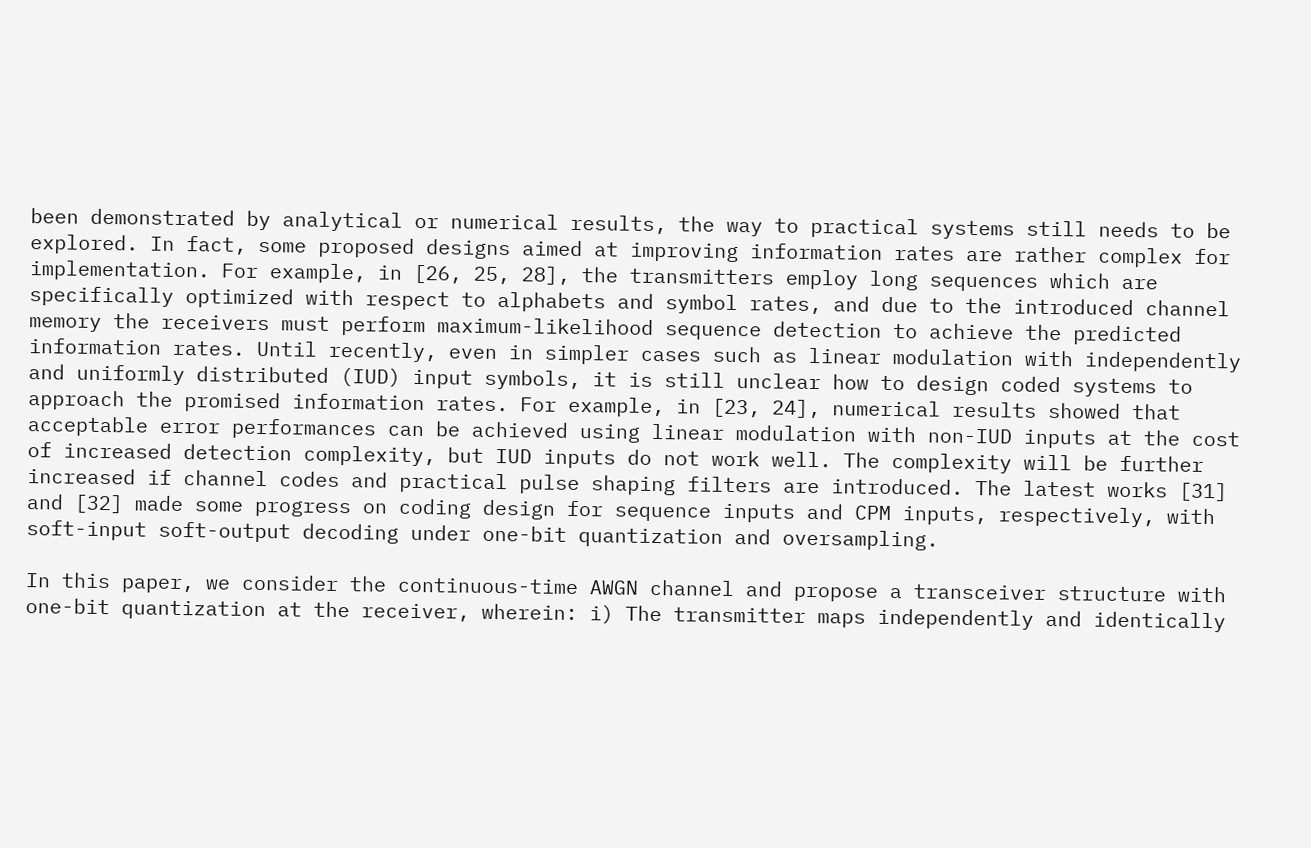been demonstrated by analytical or numerical results, the way to practical systems still needs to be explored. In fact, some proposed designs aimed at improving information rates are rather complex for implementation. For example, in [26, 25, 28], the transmitters employ long sequences which are specifically optimized with respect to alphabets and symbol rates, and due to the introduced channel memory the receivers must perform maximum-likelihood sequence detection to achieve the predicted information rates. Until recently, even in simpler cases such as linear modulation with independently and uniformly distributed (IUD) input symbols, it is still unclear how to design coded systems to approach the promised information rates. For example, in [23, 24], numerical results showed that acceptable error performances can be achieved using linear modulation with non-IUD inputs at the cost of increased detection complexity, but IUD inputs do not work well. The complexity will be further increased if channel codes and practical pulse shaping filters are introduced. The latest works [31] and [32] made some progress on coding design for sequence inputs and CPM inputs, respectively, with soft-input soft-output decoding under one-bit quantization and oversampling.

In this paper, we consider the continuous-time AWGN channel and propose a transceiver structure with one-bit quantization at the receiver, wherein: i) The transmitter maps independently and identically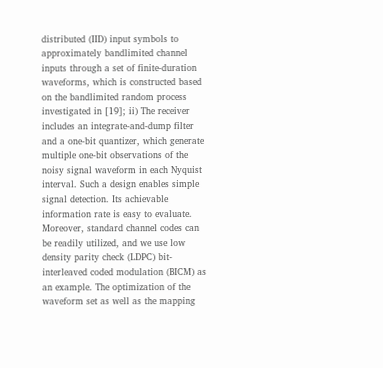distributed (IID) input symbols to approximately bandlimited channel inputs through a set of finite-duration waveforms, which is constructed based on the bandlimited random process investigated in [19]; ii) The receiver includes an integrate-and-dump filter and a one-bit quantizer, which generate multiple one-bit observations of the noisy signal waveform in each Nyquist interval. Such a design enables simple signal detection. Its achievable information rate is easy to evaluate. Moreover, standard channel codes can be readily utilized, and we use low density parity check (LDPC) bit-interleaved coded modulation (BICM) as an example. The optimization of the waveform set as well as the mapping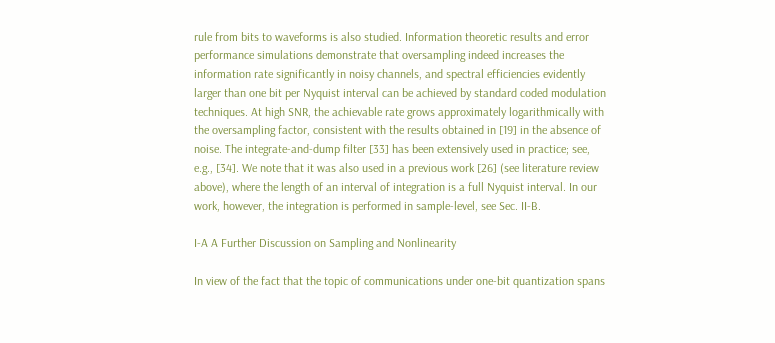rule from bits to waveforms is also studied. Information theoretic results and error performance simulations demonstrate that oversampling indeed increases the information rate significantly in noisy channels, and spectral efficiencies evidently larger than one bit per Nyquist interval can be achieved by standard coded modulation techniques. At high SNR, the achievable rate grows approximately logarithmically with the oversampling factor, consistent with the results obtained in [19] in the absence of noise. The integrate-and-dump filter [33] has been extensively used in practice; see, e.g., [34]. We note that it was also used in a previous work [26] (see literature review above), where the length of an interval of integration is a full Nyquist interval. In our work, however, the integration is performed in sample-level, see Sec. II-B.

I-A A Further Discussion on Sampling and Nonlinearity

In view of the fact that the topic of communications under one-bit quantization spans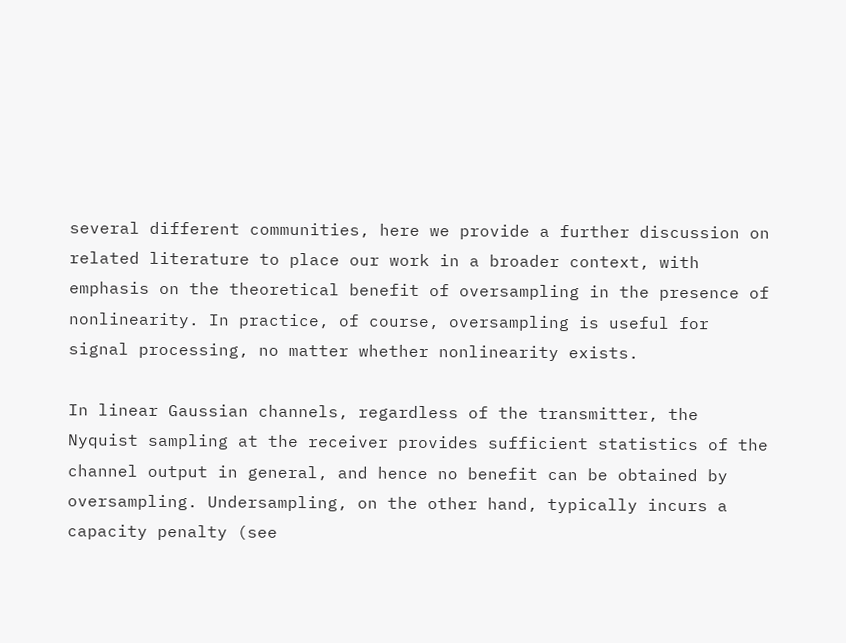several different communities, here we provide a further discussion on related literature to place our work in a broader context, with emphasis on the theoretical benefit of oversampling in the presence of nonlinearity. In practice, of course, oversampling is useful for signal processing, no matter whether nonlinearity exists.

In linear Gaussian channels, regardless of the transmitter, the Nyquist sampling at the receiver provides sufficient statistics of the channel output in general, and hence no benefit can be obtained by oversampling. Undersampling, on the other hand, typically incurs a capacity penalty (see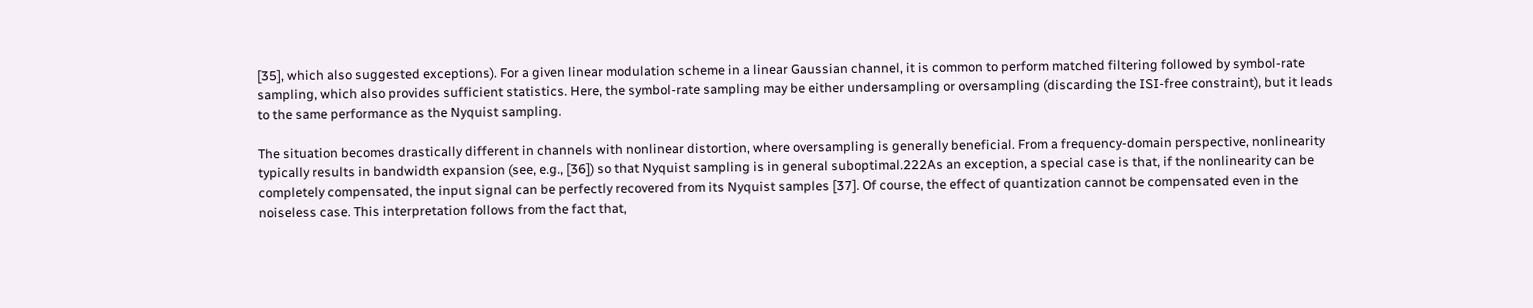[35], which also suggested exceptions). For a given linear modulation scheme in a linear Gaussian channel, it is common to perform matched filtering followed by symbol-rate sampling, which also provides sufficient statistics. Here, the symbol-rate sampling may be either undersampling or oversampling (discarding the ISI-free constraint), but it leads to the same performance as the Nyquist sampling.

The situation becomes drastically different in channels with nonlinear distortion, where oversampling is generally beneficial. From a frequency-domain perspective, nonlinearity typically results in bandwidth expansion (see, e.g., [36]) so that Nyquist sampling is in general suboptimal.222As an exception, a special case is that, if the nonlinearity can be completely compensated, the input signal can be perfectly recovered from its Nyquist samples [37]. Of course, the effect of quantization cannot be compensated even in the noiseless case. This interpretation follows from the fact that,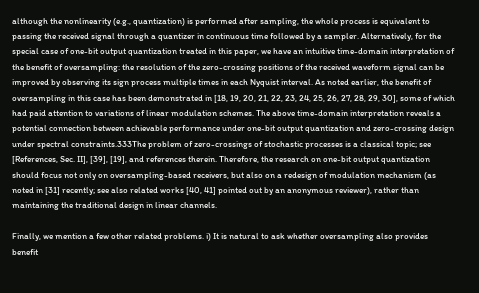although the nonlinearity (e.g., quantization) is performed after sampling, the whole process is equivalent to passing the received signal through a quantizer in continuous time followed by a sampler. Alternatively, for the special case of one-bit output quantization treated in this paper, we have an intuitive time-domain interpretation of the benefit of oversampling: the resolution of the zero-crossing positions of the received waveform signal can be improved by observing its sign process multiple times in each Nyquist interval. As noted earlier, the benefit of oversampling in this case has been demonstrated in [18, 19, 20, 21, 22, 23, 24, 25, 26, 27, 28, 29, 30], some of which had paid attention to variations of linear modulation schemes. The above time-domain interpretation reveals a potential connection between achievable performance under one-bit output quantization and zero-crossing design under spectral constraints.333The problem of zero-crossings of stochastic processes is a classical topic; see [References, Sec. II], [39], [19], and references therein. Therefore, the research on one-bit output quantization should focus not only on oversampling-based receivers, but also on a redesign of modulation mechanism (as noted in [31] recently; see also related works [40, 41] pointed out by an anonymous reviewer), rather than maintaining the traditional design in linear channels.

Finally, we mention a few other related problems. i) It is natural to ask whether oversampling also provides benefit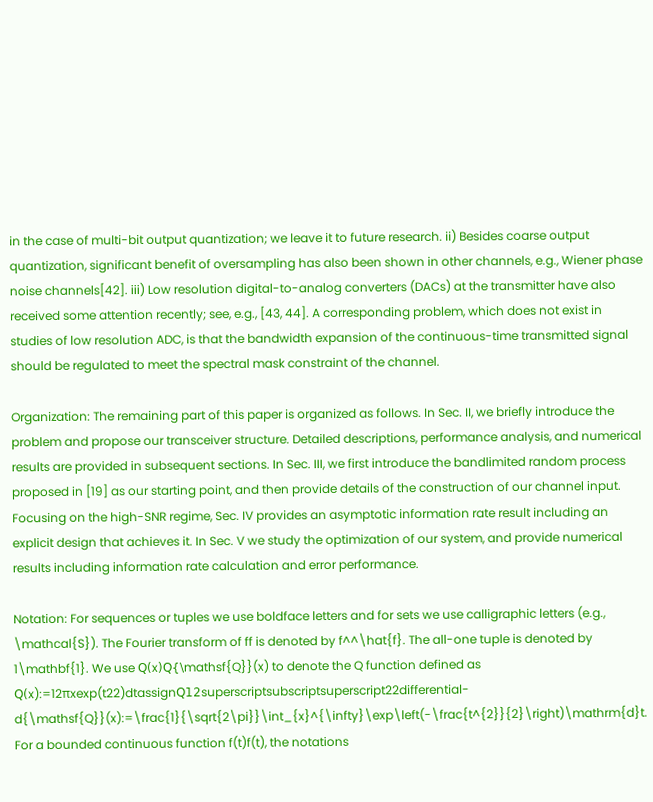in the case of multi-bit output quantization; we leave it to future research. ii) Besides coarse output quantization, significant benefit of oversampling has also been shown in other channels, e.g., Wiener phase noise channels[42]. iii) Low resolution digital-to-analog converters (DACs) at the transmitter have also received some attention recently; see, e.g., [43, 44]. A corresponding problem, which does not exist in studies of low resolution ADC, is that the bandwidth expansion of the continuous-time transmitted signal should be regulated to meet the spectral mask constraint of the channel.

Organization: The remaining part of this paper is organized as follows. In Sec. II, we briefly introduce the problem and propose our transceiver structure. Detailed descriptions, performance analysis, and numerical results are provided in subsequent sections. In Sec. III, we first introduce the bandlimited random process proposed in [19] as our starting point, and then provide details of the construction of our channel input. Focusing on the high-SNR regime, Sec. IV provides an asymptotic information rate result including an explicit design that achieves it. In Sec. V we study the optimization of our system, and provide numerical results including information rate calculation and error performance.

Notation: For sequences or tuples we use boldface letters and for sets we use calligraphic letters (e.g., \mathcal{S}). The Fourier transform of ff is denoted by f^^\hat{f}. The all-one tuple is denoted by 1\mathbf{1}. We use 𝖰(x)𝖰{\mathsf{Q}}(x) to denote the Q function defined as 𝖰(x):=12πxexp(t22)dtassign𝖰12superscriptsubscriptsuperscript22differential-d{\mathsf{Q}}(x):=\frac{1}{\sqrt{2\pi}}\int_{x}^{\infty}\exp\left(-\frac{t^{2}}{2}\right)\mathrm{d}t. For a bounded continuous function f(t)f(t), the notations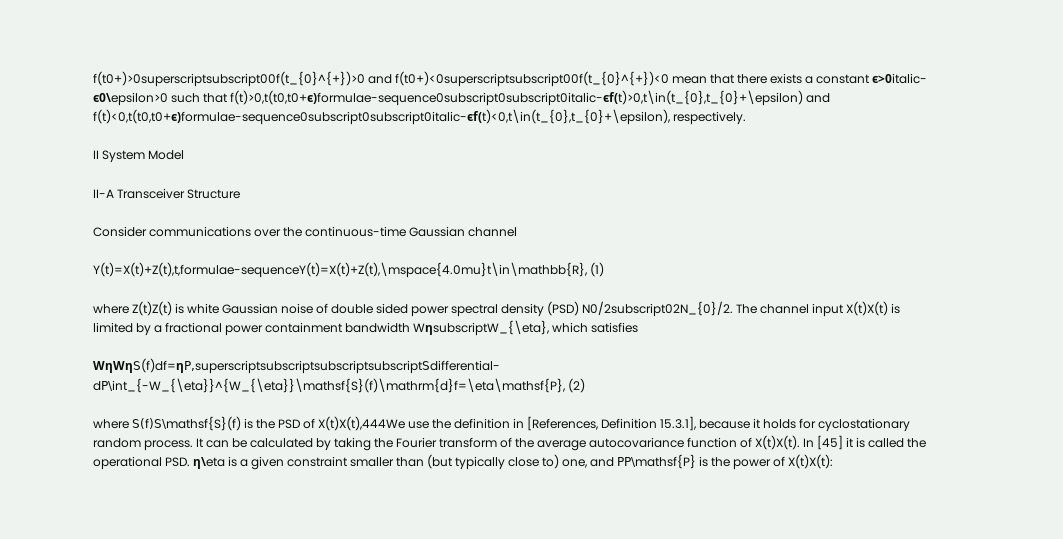f(t0+)>0superscriptsubscript00f(t_{0}^{+})>0 and f(t0+)<0superscriptsubscript00f(t_{0}^{+})<0 mean that there exists a constant ϵ>0italic-ϵ0\epsilon>0 such that f(t)>0,t(t0,t0+ϵ)formulae-sequence0subscript0subscript0italic-ϵf(t)>0,t\in(t_{0},t_{0}+\epsilon) and f(t)<0,t(t0,t0+ϵ)formulae-sequence0subscript0subscript0italic-ϵf(t)<0,t\in(t_{0},t_{0}+\epsilon), respectively.

II System Model

II-A Transceiver Structure

Consider communications over the continuous-time Gaussian channel

Y(t)=X(t)+Z(t),t,formulae-sequenceY(t)=X(t)+Z(t),\mspace{4.0mu}t\in\mathbb{R}, (1)

where Z(t)Z(t) is white Gaussian noise of double sided power spectral density (PSD) N0/2subscript02N_{0}/2. The channel input X(t)X(t) is limited by a fractional power containment bandwidth WηsubscriptW_{\eta}, which satisfies

WηWη𝖲(f)df=η𝖯,superscriptsubscriptsubscriptsubscript𝖲differential-d𝖯\int_{-W_{\eta}}^{W_{\eta}}\mathsf{S}(f)\mathrm{d}f=\eta\mathsf{P}, (2)

where 𝖲(f)𝖲\mathsf{S}(f) is the PSD of X(t)X(t),444We use the definition in [References, Definition 15.3.1], because it holds for cyclostationary random process. It can be calculated by taking the Fourier transform of the average autocovariance function of X(t)X(t). In [45] it is called the operational PSD. η\eta is a given constraint smaller than (but typically close to) one, and 𝖯𝖯\mathsf{P} is the power of X(t)X(t):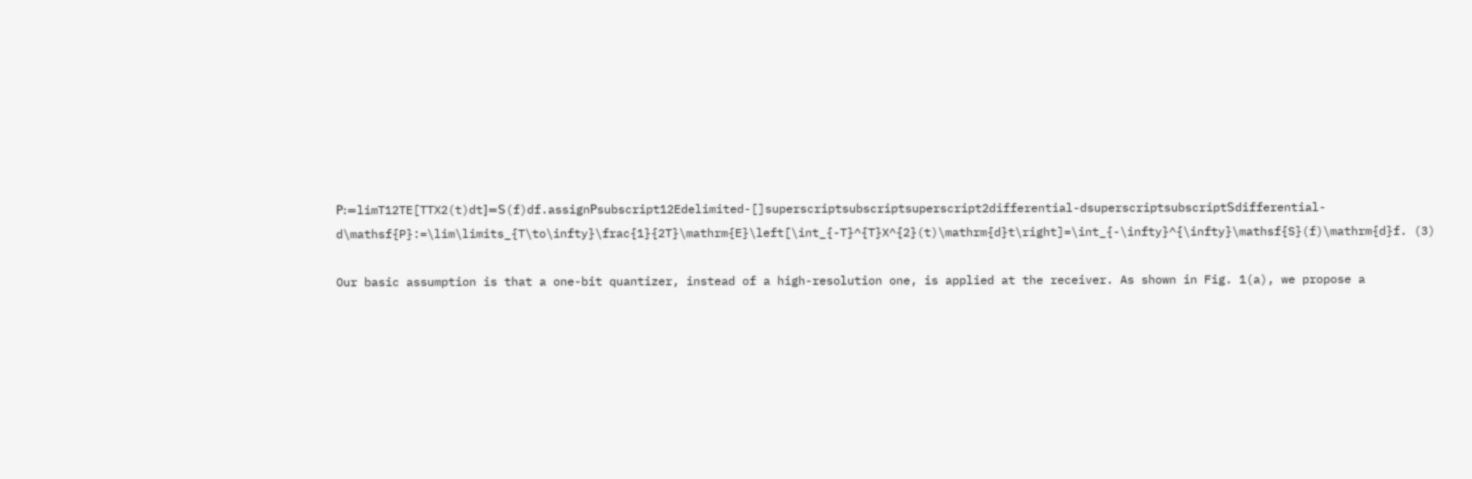𝖯:=limT12TE[TTX2(t)dt]=𝖲(f)df.assign𝖯subscript12Edelimited-[]superscriptsubscriptsuperscript2differential-dsuperscriptsubscript𝖲differential-d\mathsf{P}:=\lim\limits_{T\to\infty}\frac{1}{2T}\mathrm{E}\left[\int_{-T}^{T}X^{2}(t)\mathrm{d}t\right]=\int_{-\infty}^{\infty}\mathsf{S}(f)\mathrm{d}f. (3)

Our basic assumption is that a one-bit quantizer, instead of a high-resolution one, is applied at the receiver. As shown in Fig. 1(a), we propose a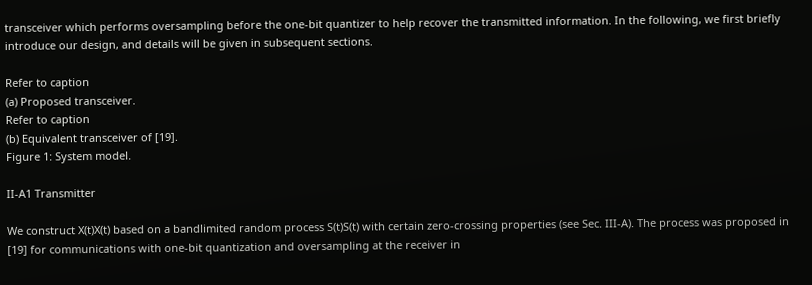transceiver which performs oversampling before the one-bit quantizer to help recover the transmitted information. In the following, we first briefly introduce our design, and details will be given in subsequent sections.

Refer to caption
(a) Proposed transceiver.
Refer to caption
(b) Equivalent transceiver of [19].
Figure 1: System model.

II-A1 Transmitter

We construct X(t)X(t) based on a bandlimited random process S(t)S(t) with certain zero-crossing properties (see Sec. III-A). The process was proposed in [19] for communications with one-bit quantization and oversampling at the receiver in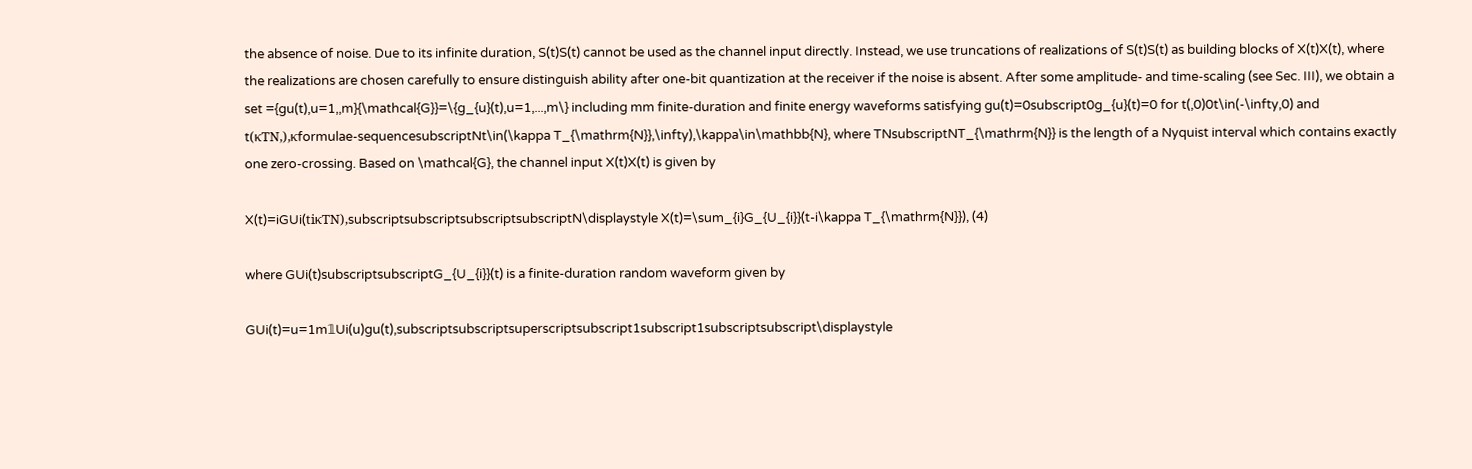the absence of noise. Due to its infinite duration, S(t)S(t) cannot be used as the channel input directly. Instead, we use truncations of realizations of S(t)S(t) as building blocks of X(t)X(t), where the realizations are chosen carefully to ensure distinguish ability after one-bit quantization at the receiver if the noise is absent. After some amplitude- and time-scaling (see Sec. III), we obtain a set ={gu(t),u=1,,m}{\mathcal{G}}=\{g_{u}(t),u=1,...,m\} including mm finite-duration and finite energy waveforms satisfying gu(t)=0subscript0g_{u}(t)=0 for t(,0)0t\in(-\infty,0) and t(κTN,),κformulae-sequencesubscriptNt\in(\kappa T_{\mathrm{N}},\infty),\kappa\in\mathbb{N}, where TNsubscriptNT_{\mathrm{N}} is the length of a Nyquist interval which contains exactly one zero-crossing. Based on \mathcal{G}, the channel input X(t)X(t) is given by

X(t)=iGUi(tiκTN),subscriptsubscriptsubscriptsubscriptN\displaystyle X(t)=\sum_{i}G_{U_{i}}(t-i\kappa T_{\mathrm{N}}), (4)

where GUi(t)subscriptsubscriptG_{U_{i}}(t) is a finite-duration random waveform given by

GUi(t)=u=1m𝟙Ui(u)gu(t),subscriptsubscriptsuperscriptsubscript1subscript1subscriptsubscript\displaystyle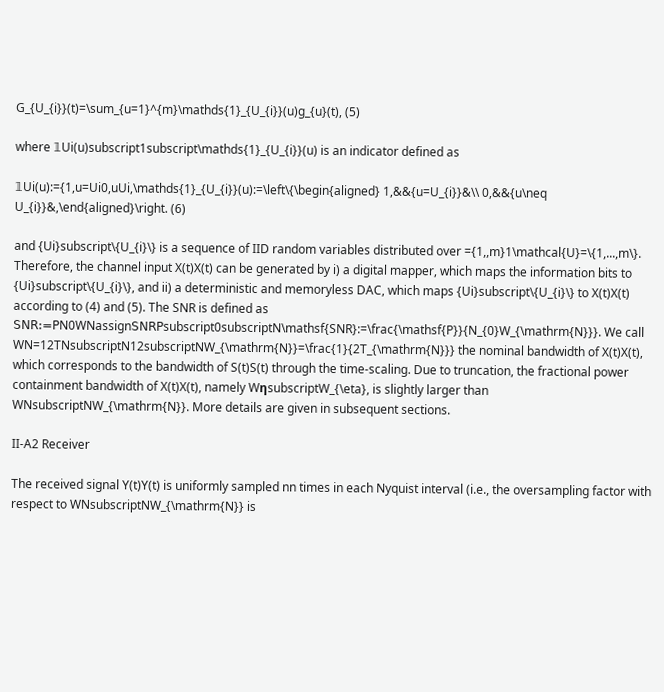G_{U_{i}}(t)=\sum_{u=1}^{m}\mathds{1}_{U_{i}}(u)g_{u}(t), (5)

where 𝟙Ui(u)subscript1subscript\mathds{1}_{U_{i}}(u) is an indicator defined as

𝟙Ui(u):={1,u=Ui0,uUi,\mathds{1}_{U_{i}}(u):=\left\{\begin{aligned} 1,&&{u=U_{i}}&\\ 0,&&{u\neq U_{i}}&,\end{aligned}\right. (6)

and {Ui}subscript\{U_{i}\} is a sequence of IID random variables distributed over ={1,,m}1\mathcal{U}=\{1,...,m\}. Therefore, the channel input X(t)X(t) can be generated by i) a digital mapper, which maps the information bits to {Ui}subscript\{U_{i}\}, and ii) a deterministic and memoryless DAC, which maps {Ui}subscript\{U_{i}\} to X(t)X(t) according to (4) and (5). The SNR is defined as 𝖲𝖭𝖱:=𝖯N0WNassign𝖲𝖭𝖱𝖯subscript0subscriptN\mathsf{SNR}:=\frac{\mathsf{P}}{N_{0}W_{\mathrm{N}}}. We call WN=12TNsubscriptN12subscriptNW_{\mathrm{N}}=\frac{1}{2T_{\mathrm{N}}} the nominal bandwidth of X(t)X(t), which corresponds to the bandwidth of S(t)S(t) through the time-scaling. Due to truncation, the fractional power containment bandwidth of X(t)X(t), namely WηsubscriptW_{\eta}, is slightly larger than WNsubscriptNW_{\mathrm{N}}. More details are given in subsequent sections.

II-A2 Receiver

The received signal Y(t)Y(t) is uniformly sampled nn times in each Nyquist interval (i.e., the oversampling factor with respect to WNsubscriptNW_{\mathrm{N}} is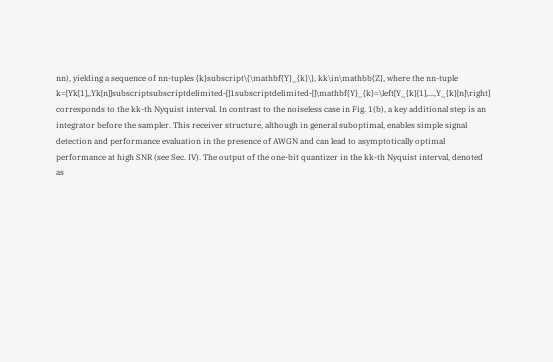nn), yielding a sequence of nn-tuples {k}subscript\{\mathbf{Y}_{k}\}, kk\in\mathbb{Z}, where the nn-tuple k=[Yk[1],,Yk[n]]subscriptsubscriptdelimited-[]1subscriptdelimited-[]\mathbf{Y}_{k}=\left[Y_{k}[1],...,Y_{k}[n]\right] corresponds to the kk-th Nyquist interval. In contrast to the noiseless case in Fig. 1(b), a key additional step is an integrator before the sampler. This receiver structure, although in general suboptimal, enables simple signal detection and performance evaluation in the presence of AWGN and can lead to asymptotically optimal performance at high SNR (see Sec. IV). The output of the one-bit quantizer in the kk-th Nyquist interval, denoted as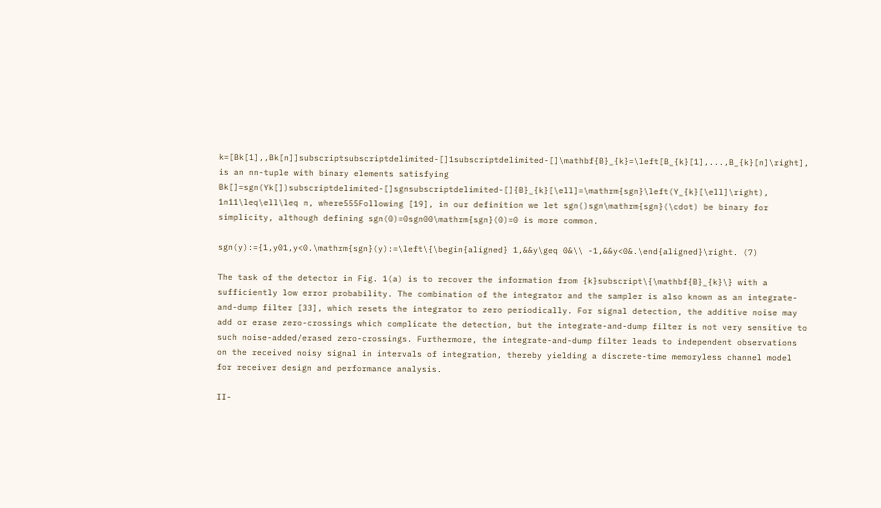k=[Bk[1],,Bk[n]]subscriptsubscriptdelimited-[]1subscriptdelimited-[]\mathbf{B}_{k}=\left[B_{k}[1],...,B_{k}[n]\right], is an nn-tuple with binary elements satisfying Bk[]=sgn(Yk[])subscriptdelimited-[]sgnsubscriptdelimited-[]{B}_{k}[\ell]=\mathrm{sgn}\left(Y_{k}[\ell]\right), 1n11\leq\ell\leq n, where555Following [19], in our definition we let sgn()sgn\mathrm{sgn}(\cdot) be binary for simplicity, although defining sgn(0)=0sgn00\mathrm{sgn}(0)=0 is more common.

sgn(y):={1,y01,y<0.\mathrm{sgn}(y):=\left\{\begin{aligned} 1,&&y\geq 0&\\ -1,&&y<0&.\end{aligned}\right. (7)

The task of the detector in Fig. 1(a) is to recover the information from {k}subscript\{\mathbf{B}_{k}\} with a sufficiently low error probability. The combination of the integrator and the sampler is also known as an integrate-and-dump filter [33], which resets the integrator to zero periodically. For signal detection, the additive noise may add or erase zero-crossings which complicate the detection, but the integrate-and-dump filter is not very sensitive to such noise-added/erased zero-crossings. Furthermore, the integrate-and-dump filter leads to independent observations on the received noisy signal in intervals of integration, thereby yielding a discrete-time memoryless channel model for receiver design and performance analysis.

II-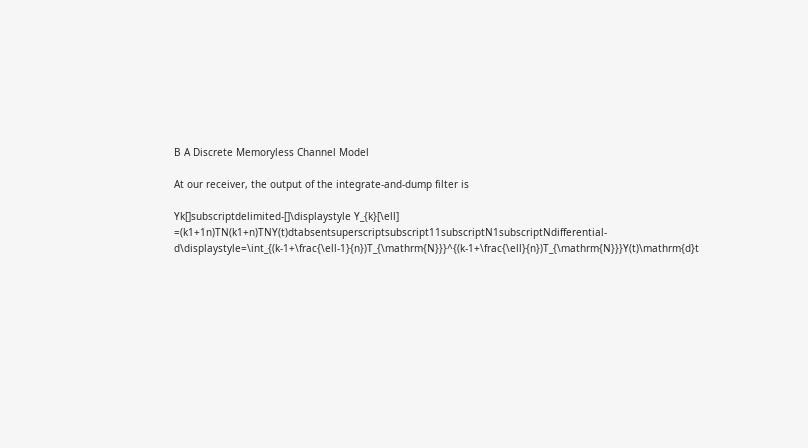B A Discrete Memoryless Channel Model

At our receiver, the output of the integrate-and-dump filter is

Yk[]subscriptdelimited-[]\displaystyle Y_{k}[\ell] =(k1+1n)TN(k1+n)TNY(t)dtabsentsuperscriptsubscript11subscriptN1subscriptNdifferential-d\displaystyle=\int_{(k-1+\frac{\ell-1}{n})T_{\mathrm{N}}}^{(k-1+\frac{\ell}{n})T_{\mathrm{N}}}Y(t)\mathrm{d}t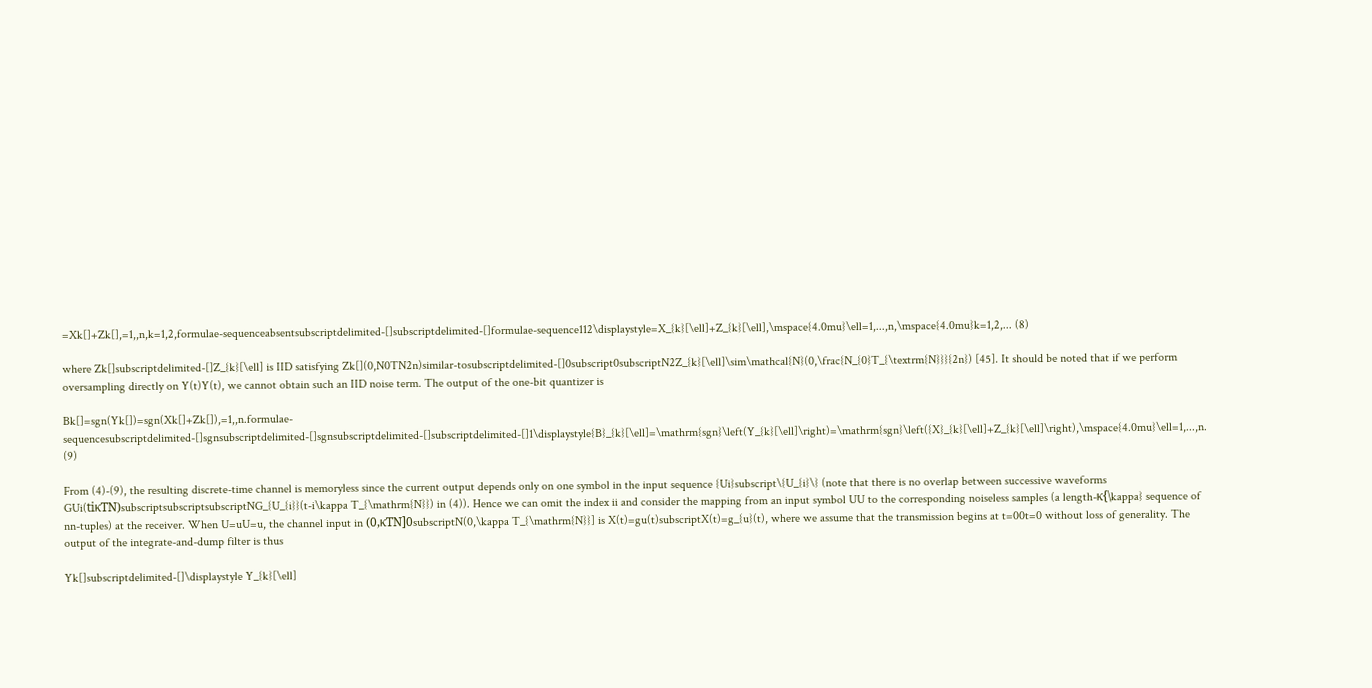=Xk[]+Zk[],=1,,n,k=1,2,formulae-sequenceabsentsubscriptdelimited-[]subscriptdelimited-[]formulae-sequence112\displaystyle=X_{k}[\ell]+Z_{k}[\ell],\mspace{4.0mu}\ell=1,...,n,\mspace{4.0mu}k=1,2,... (8)

where Zk[]subscriptdelimited-[]Z_{k}[\ell] is IID satisfying Zk[](0,N0TN2n)similar-tosubscriptdelimited-[]0subscript0subscriptN2Z_{k}[\ell]\sim\mathcal{N}(0,\frac{N_{0}T_{\textrm{N}}}{2n}) [45]. It should be noted that if we perform oversampling directly on Y(t)Y(t), we cannot obtain such an IID noise term. The output of the one-bit quantizer is

Bk[]=sgn(Yk[])=sgn(Xk[]+Zk[]),=1,,n.formulae-sequencesubscriptdelimited-[]sgnsubscriptdelimited-[]sgnsubscriptdelimited-[]subscriptdelimited-[]1\displaystyle{B}_{k}[\ell]=\mathrm{sgn}\left(Y_{k}[\ell]\right)=\mathrm{sgn}\left({X}_{k}[\ell]+Z_{k}[\ell]\right),\mspace{4.0mu}\ell=1,...,n. (9)

From (4)-(9), the resulting discrete-time channel is memoryless since the current output depends only on one symbol in the input sequence {Ui}subscript\{U_{i}\} (note that there is no overlap between successive waveforms GUi(tiκTN)subscriptsubscriptsubscriptNG_{U_{i}}(t-i\kappa T_{\mathrm{N}}) in (4)). Hence we can omit the index ii and consider the mapping from an input symbol UU to the corresponding noiseless samples (a length-κ{\kappa} sequence of nn-tuples) at the receiver. When U=uU=u, the channel input in (0,κTN]0subscriptN(0,\kappa T_{\mathrm{N}}] is X(t)=gu(t)subscriptX(t)=g_{u}(t), where we assume that the transmission begins at t=00t=0 without loss of generality. The output of the integrate-and-dump filter is thus

Yk[]subscriptdelimited-[]\displaystyle Y_{k}[\ell]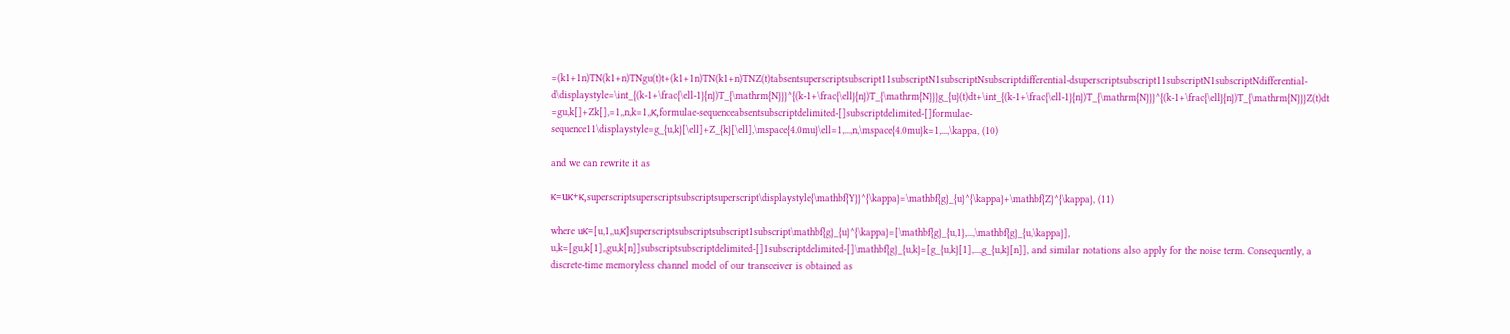=(k1+1n)TN(k1+n)TNgu(t)t+(k1+1n)TN(k1+n)TNZ(t)tabsentsuperscriptsubscript11subscriptN1subscriptNsubscriptdifferential-dsuperscriptsubscript11subscriptN1subscriptNdifferential-d\displaystyle=\int_{(k-1+\frac{\ell-1}{n})T_{\mathrm{N}}}^{(k-1+\frac{\ell}{n})T_{\mathrm{N}}}g_{u}(t)dt+\int_{(k-1+\frac{\ell-1}{n})T_{\mathrm{N}}}^{(k-1+\frac{\ell}{n})T_{\mathrm{N}}}Z(t)dt
=gu,k[]+Zk[],=1,,n,k=1,,κ,formulae-sequenceabsentsubscriptdelimited-[]subscriptdelimited-[]formulae-sequence11\displaystyle=g_{u,k}[\ell]+Z_{k}[\ell],\mspace{4.0mu}\ell=1,...,n,\mspace{4.0mu}k=1,...,\kappa, (10)

and we can rewrite it as

κ=uκ+κ,superscriptsuperscriptsubscriptsuperscript\displaystyle{\mathbf{Y}}^{\kappa}=\mathbf{g}_{u}^{\kappa}+\mathbf{Z}^{\kappa}, (11)

where uκ=[u,1,,u,κ]superscriptsubscriptsubscript1subscript\mathbf{g}_{u}^{\kappa}=[\mathbf{g}_{u,1},...,\mathbf{g}_{u,\kappa}], u,k=[gu,k[1],,gu,k[n]]subscriptsubscriptdelimited-[]1subscriptdelimited-[]\mathbf{g}_{u,k}=[g_{u,k}[1],...,g_{u,k}[n]], and similar notations also apply for the noise term. Consequently, a discrete-time memoryless channel model of our transceiver is obtained as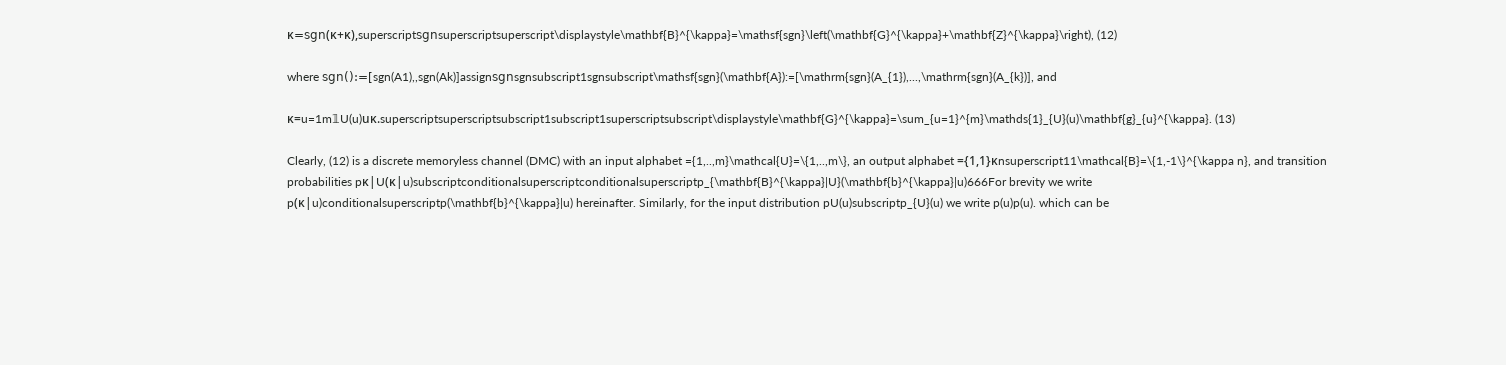κ=𝗌𝗀𝗇(κ+κ),superscript𝗌𝗀𝗇superscriptsuperscript\displaystyle\mathbf{B}^{\kappa}=\mathsf{sgn}\left(\mathbf{G}^{\kappa}+\mathbf{Z}^{\kappa}\right), (12)

where 𝗌𝗀𝗇():=[sgn(A1),,sgn(Ak)]assign𝗌𝗀𝗇sgnsubscript1sgnsubscript\mathsf{sgn}(\mathbf{A}):=[\mathrm{sgn}(A_{1}),...,\mathrm{sgn}(A_{k})], and

κ=u=1m𝟙U(u)uκ.superscriptsuperscriptsubscript1subscript1superscriptsubscript\displaystyle\mathbf{G}^{\kappa}=\sum_{u=1}^{m}\mathds{1}_{U}(u)\mathbf{g}_{u}^{\kappa}. (13)

Clearly, (12) is a discrete memoryless channel (DMC) with an input alphabet ={1,..,m}\mathcal{U}=\{1,..,m\}, an output alphabet ={1,1}κnsuperscript11\mathcal{B}=\{1,-1\}^{\kappa n}, and transition probabilities pκ|U(κ|u)subscriptconditionalsuperscriptconditionalsuperscriptp_{\mathbf{B}^{\kappa}|U}(\mathbf{b}^{\kappa}|u)666For brevity we write p(κ|u)conditionalsuperscriptp(\mathbf{b}^{\kappa}|u) hereinafter. Similarly, for the input distribution pU(u)subscriptp_{U}(u) we write p(u)p(u). which can be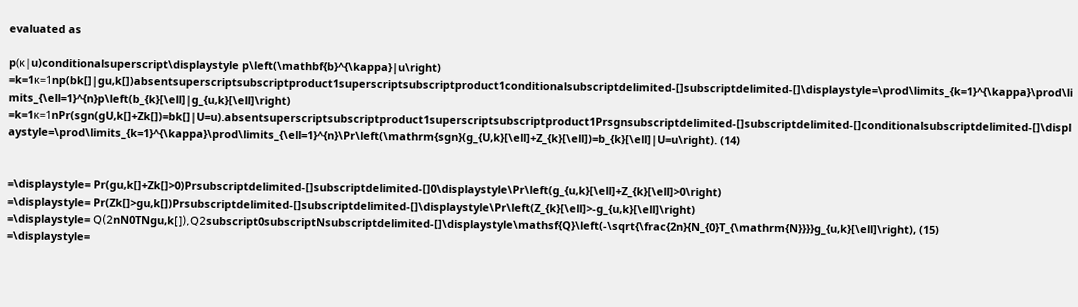evaluated as

p(κ|u)conditionalsuperscript\displaystyle p\left(\mathbf{b}^{\kappa}|u\right) =k=1κ=1np(bk[]|gu,k[])absentsuperscriptsubscriptproduct1superscriptsubscriptproduct1conditionalsubscriptdelimited-[]subscriptdelimited-[]\displaystyle=\prod\limits_{k=1}^{\kappa}\prod\limits_{\ell=1}^{n}p\left(b_{k}[\ell]|g_{u,k}[\ell]\right)
=k=1κ=1nPr(sgn(gU,k[]+Zk[])=bk[]|U=u).absentsuperscriptsubscriptproduct1superscriptsubscriptproduct1Prsgnsubscriptdelimited-[]subscriptdelimited-[]conditionalsubscriptdelimited-[]\displaystyle=\prod\limits_{k=1}^{\kappa}\prod\limits_{\ell=1}^{n}\Pr\left(\mathrm{sgn}(g_{U,k}[\ell]+Z_{k}[\ell])=b_{k}[\ell]|U=u\right). (14)


=\displaystyle= Pr(gu,k[]+Zk[]>0)Prsubscriptdelimited-[]subscriptdelimited-[]0\displaystyle\Pr\left(g_{u,k}[\ell]+Z_{k}[\ell]>0\right)
=\displaystyle= Pr(Zk[]>gu,k[])Prsubscriptdelimited-[]subscriptdelimited-[]\displaystyle\Pr\left(Z_{k}[\ell]>-g_{u,k}[\ell]\right)
=\displaystyle= 𝖰(2nN0TNgu,k[]),𝖰2subscript0subscriptNsubscriptdelimited-[]\displaystyle\mathsf{Q}\left(-\sqrt{\frac{2n}{N_{0}T_{\mathrm{N}}}}g_{u,k}[\ell]\right), (15)
=\displaystyle=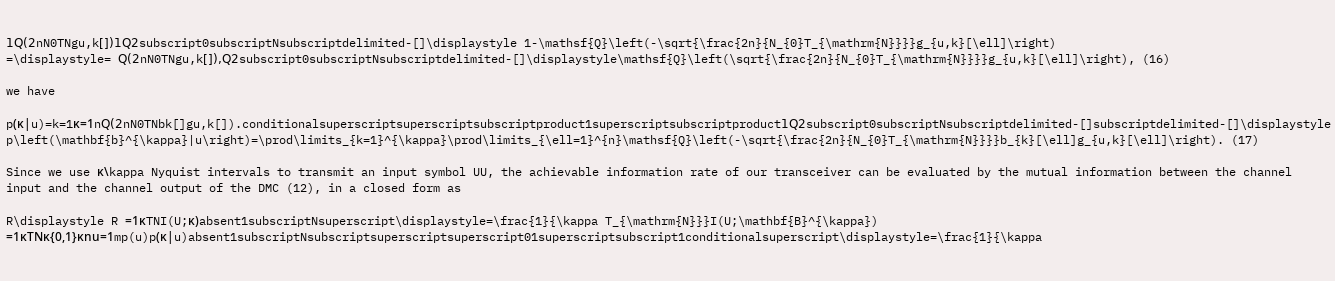1𝖰(2nN0TNgu,k[])1𝖰2subscript0subscriptNsubscriptdelimited-[]\displaystyle 1-\mathsf{Q}\left(-\sqrt{\frac{2n}{N_{0}T_{\mathrm{N}}}}g_{u,k}[\ell]\right)
=\displaystyle= 𝖰(2nN0TNgu,k[]),𝖰2subscript0subscriptNsubscriptdelimited-[]\displaystyle\mathsf{Q}\left(\sqrt{\frac{2n}{N_{0}T_{\mathrm{N}}}}g_{u,k}[\ell]\right), (16)

we have

p(κ|u)=k=1κ=1n𝖰(2nN0TNbk[]gu,k[]).conditionalsuperscriptsuperscriptsubscriptproduct1superscriptsubscriptproduct1𝖰2subscript0subscriptNsubscriptdelimited-[]subscriptdelimited-[]\displaystyle p\left(\mathbf{b}^{\kappa}|u\right)=\prod\limits_{k=1}^{\kappa}\prod\limits_{\ell=1}^{n}\mathsf{Q}\left(-\sqrt{\frac{2n}{N_{0}T_{\mathrm{N}}}}b_{k}[\ell]g_{u,k}[\ell]\right). (17)

Since we use κ\kappa Nyquist intervals to transmit an input symbol UU, the achievable information rate of our transceiver can be evaluated by the mutual information between the channel input and the channel output of the DMC (12), in a closed form as

R\displaystyle R =1κTNI(U;κ)absent1subscriptNsuperscript\displaystyle=\frac{1}{\kappa T_{\mathrm{N}}}I(U;\mathbf{B}^{\kappa})
=1κTNκ{0,1}κnu=1mp(u)p(κ|u)absent1subscriptNsubscriptsuperscriptsuperscript01superscriptsubscript1conditionalsuperscript\displaystyle=\frac{1}{\kappa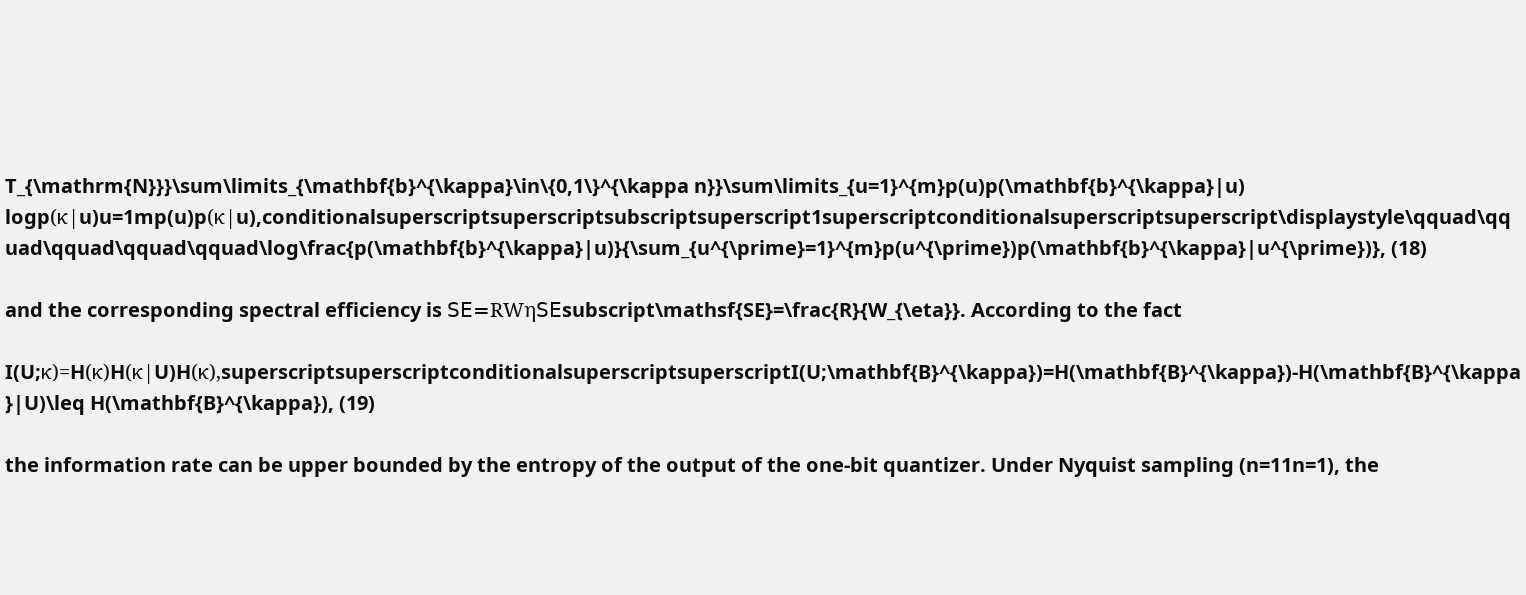T_{\mathrm{N}}}\sum\limits_{\mathbf{b}^{\kappa}\in\{0,1\}^{\kappa n}}\sum\limits_{u=1}^{m}p(u)p(\mathbf{b}^{\kappa}|u)
logp(κ|u)u=1mp(u)p(κ|u),conditionalsuperscriptsuperscriptsubscriptsuperscript1superscriptconditionalsuperscriptsuperscript\displaystyle\qquad\qquad\qquad\qquad\qquad\log\frac{p(\mathbf{b}^{\kappa}|u)}{\sum_{u^{\prime}=1}^{m}p(u^{\prime})p(\mathbf{b}^{\kappa}|u^{\prime})}, (18)

and the corresponding spectral efficiency is 𝖲𝖤=RWη𝖲𝖤subscript\mathsf{SE}=\frac{R}{W_{\eta}}. According to the fact

I(U;κ)=H(κ)H(κ|U)H(κ),superscriptsuperscriptconditionalsuperscriptsuperscriptI(U;\mathbf{B}^{\kappa})=H(\mathbf{B}^{\kappa})-H(\mathbf{B}^{\kappa}|U)\leq H(\mathbf{B}^{\kappa}), (19)

the information rate can be upper bounded by the entropy of the output of the one-bit quantizer. Under Nyquist sampling (n=11n=1), the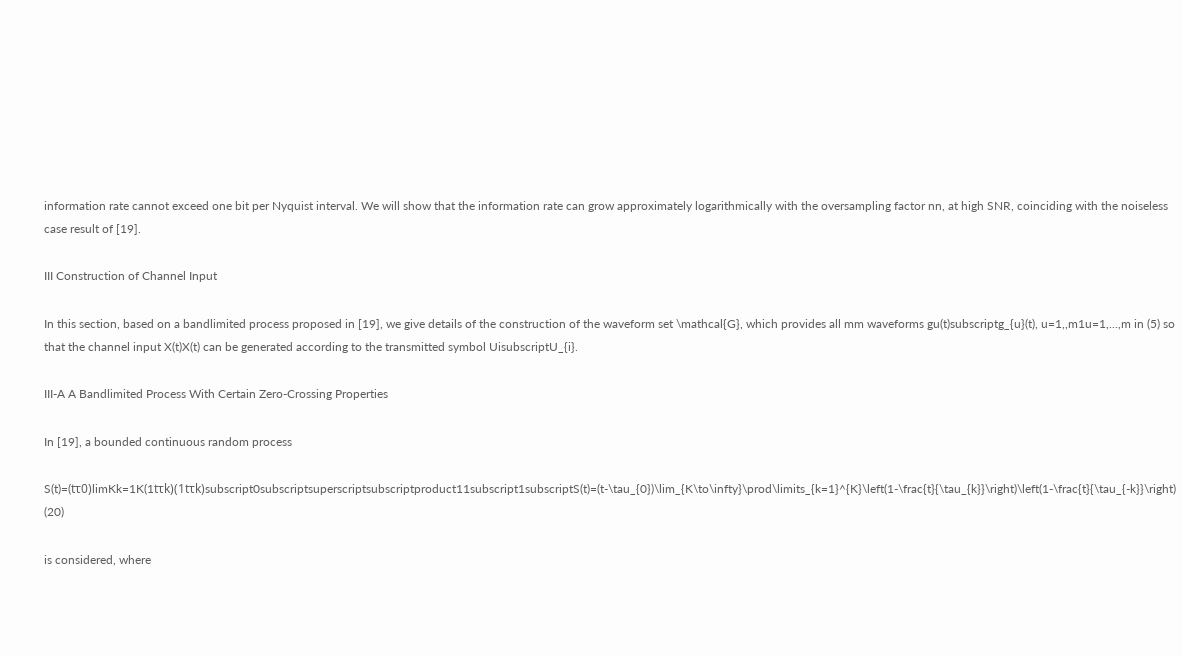information rate cannot exceed one bit per Nyquist interval. We will show that the information rate can grow approximately logarithmically with the oversampling factor nn, at high SNR, coinciding with the noiseless case result of [19].

III Construction of Channel Input

In this section, based on a bandlimited process proposed in [19], we give details of the construction of the waveform set \mathcal{G}, which provides all mm waveforms gu(t)subscriptg_{u}(t), u=1,,m1u=1,...,m in (5) so that the channel input X(t)X(t) can be generated according to the transmitted symbol UisubscriptU_{i}.

III-A A Bandlimited Process With Certain Zero-Crossing Properties

In [19], a bounded continuous random process

S(t)=(tτ0)limKk=1K(1tτk)(1tτk)subscript0subscriptsuperscriptsubscriptproduct11subscript1subscriptS(t)=(t-\tau_{0})\lim_{K\to\infty}\prod\limits_{k=1}^{K}\left(1-\frac{t}{\tau_{k}}\right)\left(1-\frac{t}{\tau_{-k}}\right) (20)

is considered, where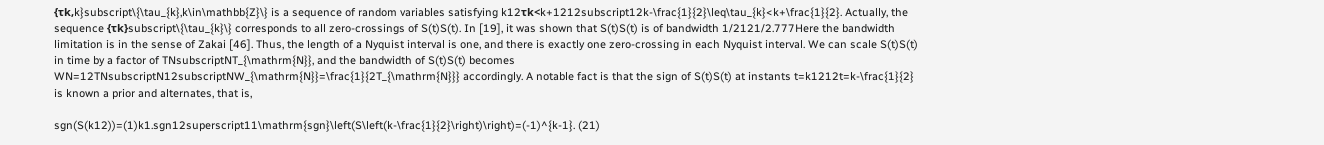{τk,k}subscript\{\tau_{k},k\in\mathbb{Z}\} is a sequence of random variables satisfying k12τk<k+1212subscript12k-\frac{1}{2}\leq\tau_{k}<k+\frac{1}{2}. Actually, the sequence {τk}subscript\{\tau_{k}\} corresponds to all zero-crossings of S(t)S(t). In [19], it was shown that S(t)S(t) is of bandwidth 1/2121/2.777Here the bandwidth limitation is in the sense of Zakai [46]. Thus, the length of a Nyquist interval is one, and there is exactly one zero-crossing in each Nyquist interval. We can scale S(t)S(t) in time by a factor of TNsubscriptNT_{\mathrm{N}}, and the bandwidth of S(t)S(t) becomes WN=12TNsubscriptN12subscriptNW_{\mathrm{N}}=\frac{1}{2T_{\mathrm{N}}} accordingly. A notable fact is that the sign of S(t)S(t) at instants t=k1212t=k-\frac{1}{2} is known a prior and alternates, that is,

sgn(S(k12))=(1)k1.sgn12superscript11\mathrm{sgn}\left(S\left(k-\frac{1}{2}\right)\right)=(-1)^{k-1}. (21)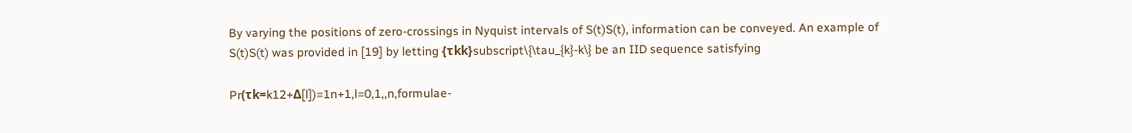By varying the positions of zero-crossings in Nyquist intervals of S(t)S(t), information can be conveyed. An example of S(t)S(t) was provided in [19] by letting {τkk}subscript\{\tau_{k}-k\} be an IID sequence satisfying

Pr(τk=k12+Δ[l])=1n+1,l=0,1,,n,formulae-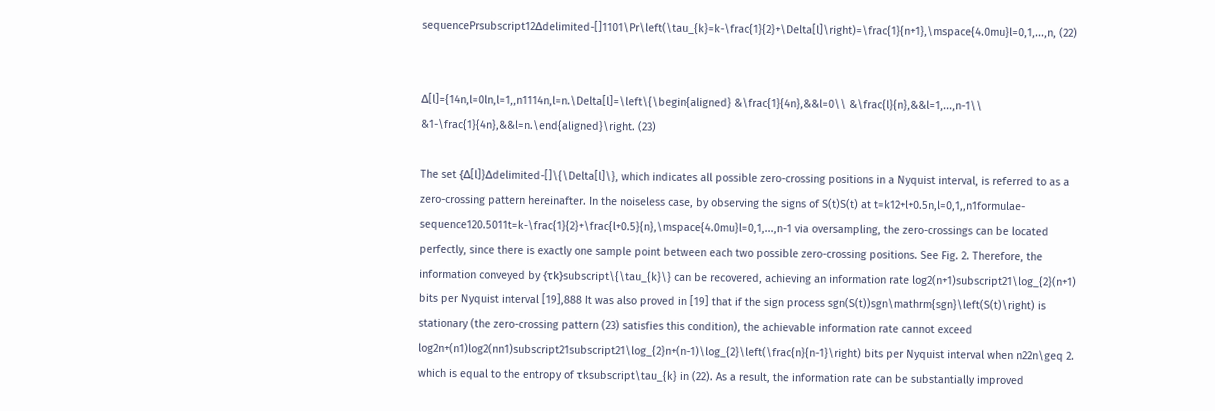sequencePrsubscript12Δdelimited-[]1101\Pr\left(\tau_{k}=k-\frac{1}{2}+\Delta[l]\right)=\frac{1}{n+1},\mspace{4.0mu}l=0,1,...,n, (22)


Δ[l]={14n,l=0ln,l=1,,n1114n,l=n.\Delta[l]=\left\{\begin{aligned} &\frac{1}{4n},&&l=0\\ &\frac{l}{n},&&l=1,...,n-1\\ &1-\frac{1}{4n},&&l=n.\end{aligned}\right. (23)

The set {Δ[l]}Δdelimited-[]\{\Delta[l]\}, which indicates all possible zero-crossing positions in a Nyquist interval, is referred to as a zero-crossing pattern hereinafter. In the noiseless case, by observing the signs of S(t)S(t) at t=k12+l+0.5n,l=0,1,,n1formulae-sequence120.5011t=k-\frac{1}{2}+\frac{l+0.5}{n},\mspace{4.0mu}l=0,1,...,n-1 via oversampling, the zero-crossings can be located perfectly, since there is exactly one sample point between each two possible zero-crossing positions. See Fig. 2. Therefore, the information conveyed by {τk}subscript\{\tau_{k}\} can be recovered, achieving an information rate log2(n+1)subscript21\log_{2}(n+1) bits per Nyquist interval [19],888 It was also proved in [19] that if the sign process sgn(S(t))sgn\mathrm{sgn}\left(S(t)\right) is stationary (the zero-crossing pattern (23) satisfies this condition), the achievable information rate cannot exceed log2n+(n1)log2(nn1)subscript21subscript21\log_{2}n+(n-1)\log_{2}\left(\frac{n}{n-1}\right) bits per Nyquist interval when n22n\geq 2. which is equal to the entropy of τksubscript\tau_{k} in (22). As a result, the information rate can be substantially improved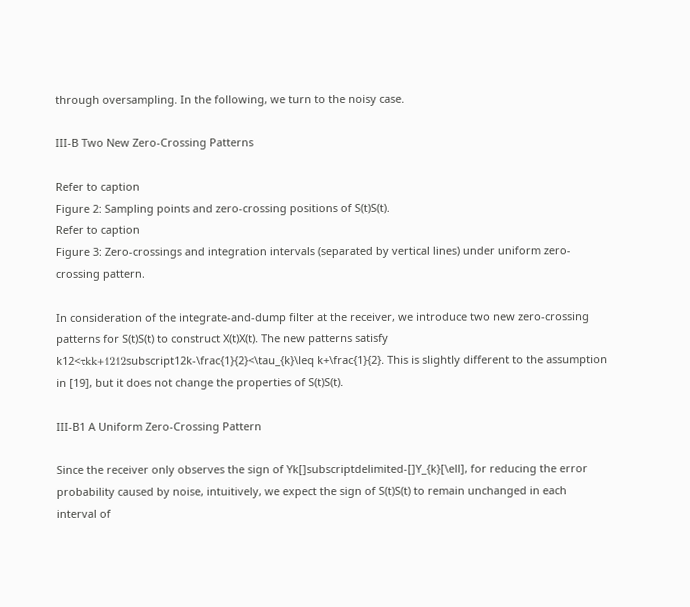through oversampling. In the following, we turn to the noisy case.

III-B Two New Zero-Crossing Patterns

Refer to caption
Figure 2: Sampling points and zero-crossing positions of S(t)S(t).
Refer to caption
Figure 3: Zero-crossings and integration intervals (separated by vertical lines) under uniform zero-crossing pattern.

In consideration of the integrate-and-dump filter at the receiver, we introduce two new zero-crossing patterns for S(t)S(t) to construct X(t)X(t). The new patterns satisfy k12<τkk+1212subscript12k-\frac{1}{2}<\tau_{k}\leq k+\frac{1}{2}. This is slightly different to the assumption in [19], but it does not change the properties of S(t)S(t).

III-B1 A Uniform Zero-Crossing Pattern

Since the receiver only observes the sign of Yk[]subscriptdelimited-[]Y_{k}[\ell], for reducing the error probability caused by noise, intuitively, we expect the sign of S(t)S(t) to remain unchanged in each interval of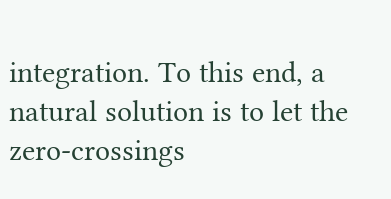integration. To this end, a natural solution is to let the zero-crossings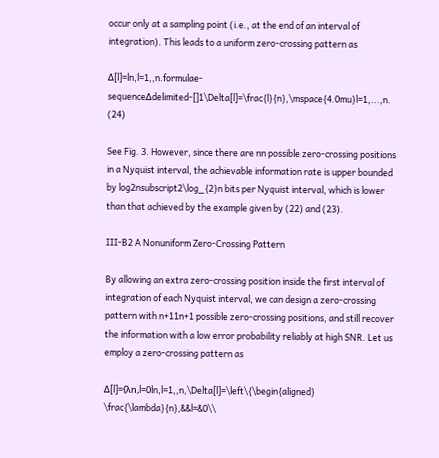occur only at a sampling point (i.e., at the end of an interval of integration). This leads to a uniform zero-crossing pattern as

Δ[l]=ln,l=1,,n.formulae-sequenceΔdelimited-[]1\Delta[l]=\frac{l}{n},\mspace{4.0mu}l=1,...,n. (24)

See Fig. 3. However, since there are nn possible zero-crossing positions in a Nyquist interval, the achievable information rate is upper bounded by log2nsubscript2\log_{2}n bits per Nyquist interval, which is lower than that achieved by the example given by (22) and (23).

III-B2 A Nonuniform Zero-Crossing Pattern

By allowing an extra zero-crossing position inside the first interval of integration of each Nyquist interval, we can design a zero-crossing pattern with n+11n+1 possible zero-crossing positions, and still recover the information with a low error probability reliably at high SNR. Let us employ a zero-crossing pattern as

Δ[l]={λn,l=0ln,l=1,,n,\Delta[l]=\left\{\begin{aligned} \frac{\lambda}{n},&&l=&0\\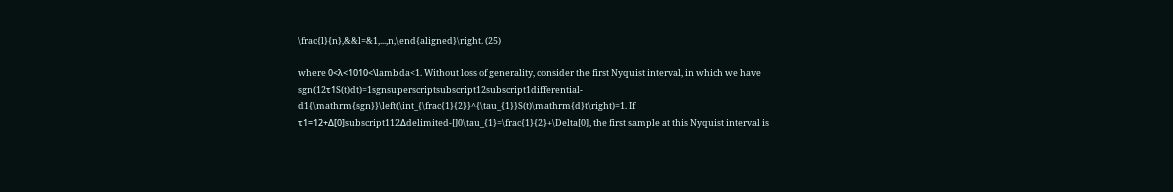\frac{l}{n},&&l=&1,...,n,\end{aligned}\right. (25)

where 0<λ<1010<\lambda<1. Without loss of generality, consider the first Nyquist interval, in which we have sgn(12τ1S(t)dt)=1sgnsuperscriptsubscript12subscript1differential-d1{\mathrm{sgn}}\left(\int_{\frac{1}{2}}^{\tau_{1}}S(t)\mathrm{d}t\right)=1. If τ1=12+Δ[0]subscript112Δdelimited-[]0\tau_{1}=\frac{1}{2}+\Delta[0], the first sample at this Nyquist interval is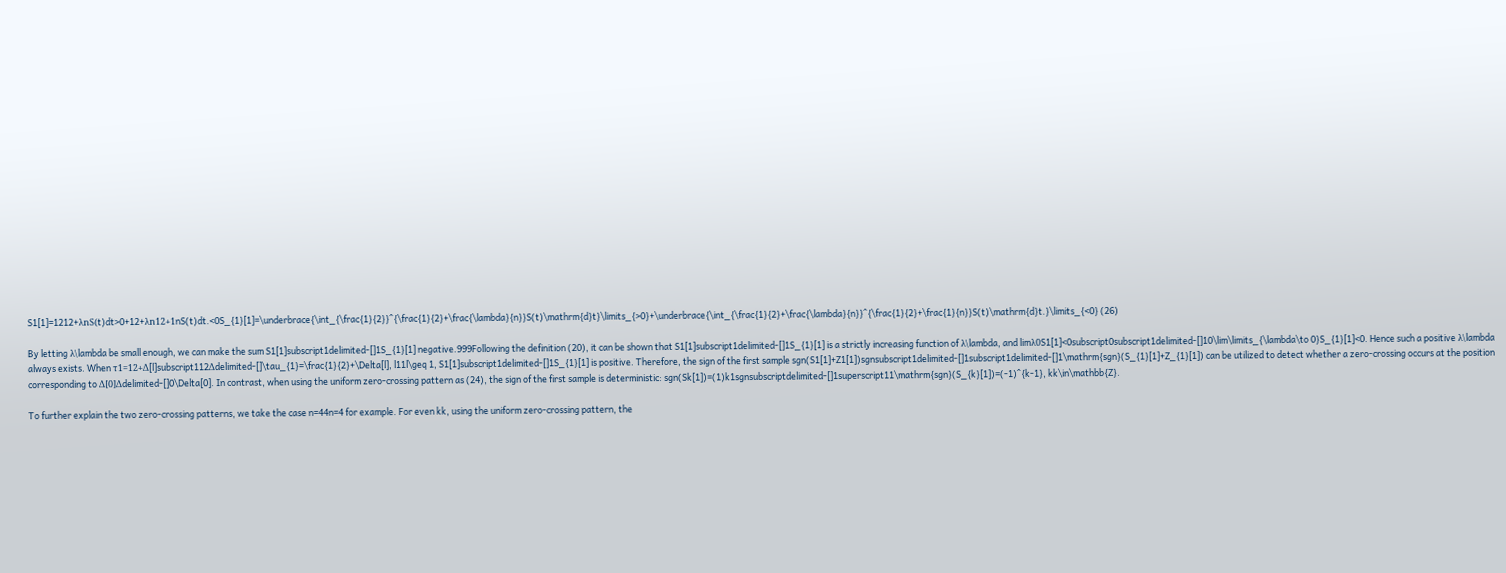S1[1]=1212+λnS(t)dt>0+12+λn12+1nS(t)dt.<0S_{1}[1]=\underbrace{\int_{\frac{1}{2}}^{\frac{1}{2}+\frac{\lambda}{n}}S(t)\mathrm{d}t}\limits_{>0}+\underbrace{\int_{\frac{1}{2}+\frac{\lambda}{n}}^{\frac{1}{2}+\frac{1}{n}}S(t)\mathrm{d}t.}\limits_{<0} (26)

By letting λ\lambda be small enough, we can make the sum S1[1]subscript1delimited-[]1S_{1}[1] negative.999Following the definition (20), it can be shown that S1[1]subscript1delimited-[]1S_{1}[1] is a strictly increasing function of λ\lambda, and limλ0S1[1]<0subscript0subscript1delimited-[]10\lim\limits_{\lambda\to 0}S_{1}[1]<0. Hence such a positive λ\lambda always exists. When τ1=12+Δ[l]subscript112Δdelimited-[]\tau_{1}=\frac{1}{2}+\Delta[l], l11l\geq 1, S1[1]subscript1delimited-[]1S_{1}[1] is positive. Therefore, the sign of the first sample sgn(S1[1]+Z1[1])sgnsubscript1delimited-[]1subscript1delimited-[]1\mathrm{sgn}(S_{1}[1]+Z_{1}[1]) can be utilized to detect whether a zero-crossing occurs at the position corresponding to Δ[0]Δdelimited-[]0\Delta[0]. In contrast, when using the uniform zero-crossing pattern as (24), the sign of the first sample is deterministic: sgn(Sk[1])=(1)k1sgnsubscriptdelimited-[]1superscript11\mathrm{sgn}(S_{k}[1])=(-1)^{k-1}, kk\in\mathbb{Z}.

To further explain the two zero-crossing patterns, we take the case n=44n=4 for example. For even kk, using the uniform zero-crossing pattern, the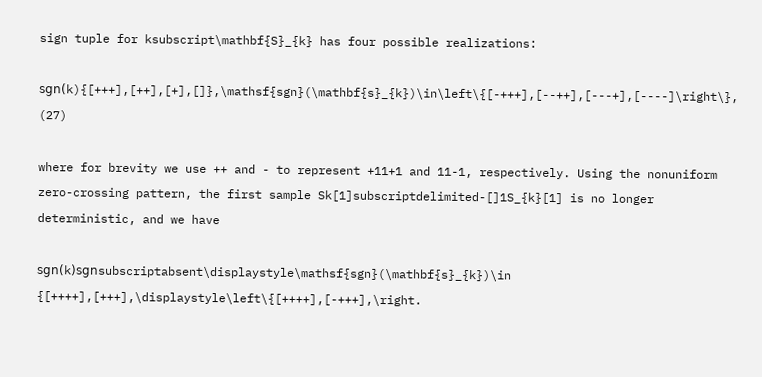sign tuple for ksubscript\mathbf{S}_{k} has four possible realizations:

𝗌𝗀𝗇(k){[+++],[++],[+],[]},\mathsf{sgn}(\mathbf{s}_{k})\in\left\{[-+++],[--++],[---+],[----]\right\}, (27)

where for brevity we use ++ and - to represent +11+1 and 11-1, respectively. Using the nonuniform zero-crossing pattern, the first sample Sk[1]subscriptdelimited-[]1S_{k}[1] is no longer deterministic, and we have

𝗌𝗀𝗇(k)𝗌𝗀𝗇subscriptabsent\displaystyle\mathsf{sgn}(\mathbf{s}_{k})\in {[++++],[+++],\displaystyle\left\{[++++],[-+++],\right.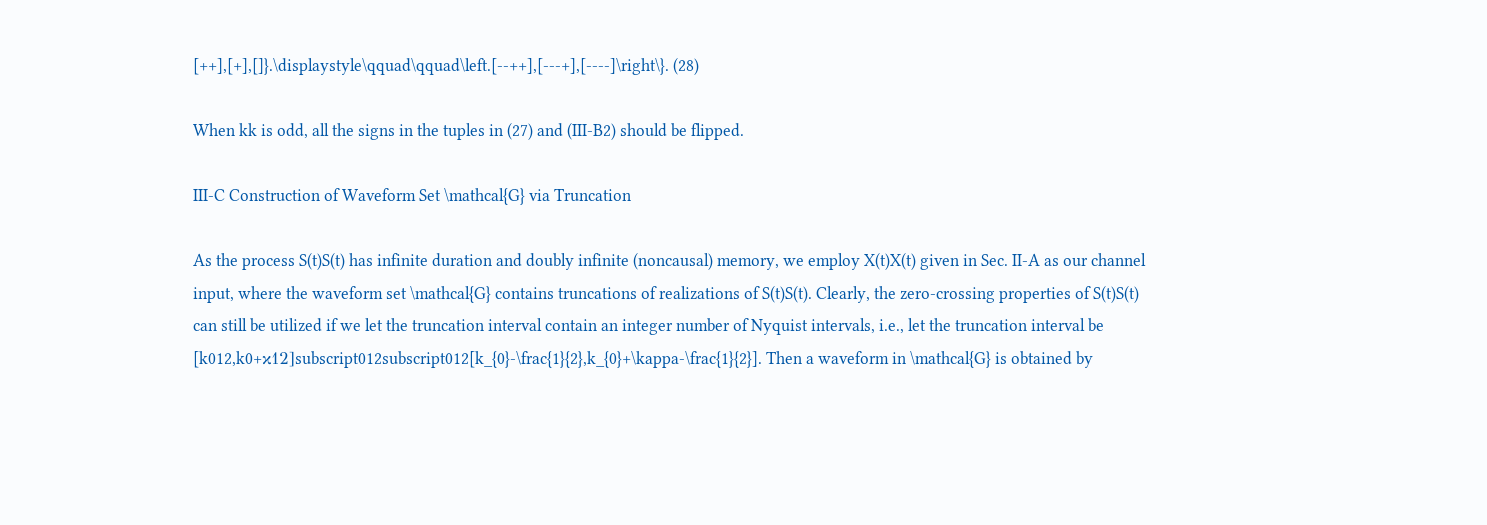[++],[+],[]}.\displaystyle\qquad\qquad\left.[--++],[---+],[----]\right\}. (28)

When kk is odd, all the signs in the tuples in (27) and (III-B2) should be flipped.

III-C Construction of Waveform Set \mathcal{G} via Truncation

As the process S(t)S(t) has infinite duration and doubly infinite (noncausal) memory, we employ X(t)X(t) given in Sec. II-A as our channel input, where the waveform set \mathcal{G} contains truncations of realizations of S(t)S(t). Clearly, the zero-crossing properties of S(t)S(t) can still be utilized if we let the truncation interval contain an integer number of Nyquist intervals, i.e., let the truncation interval be [k012,k0+κ12]subscript012subscript012[k_{0}-\frac{1}{2},k_{0}+\kappa-\frac{1}{2}]. Then a waveform in \mathcal{G} is obtained by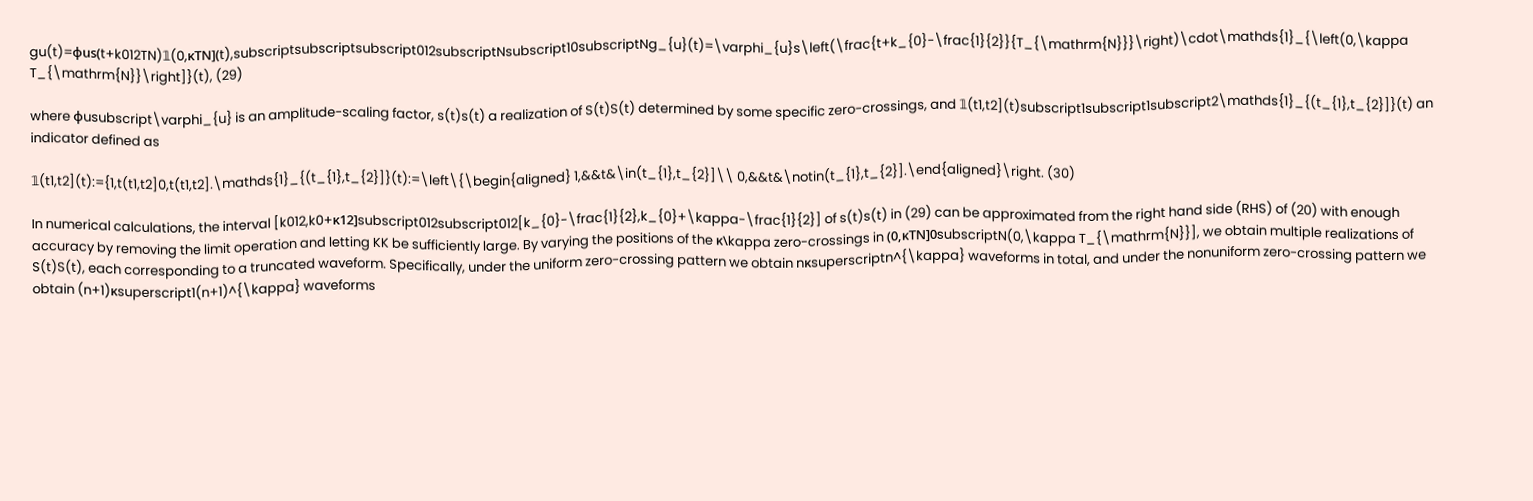gu(t)=φus(t+k012TN)𝟙(0,κTN](t),subscriptsubscriptsubscript012subscriptNsubscript10subscriptNg_{u}(t)=\varphi_{u}s\left(\frac{t+k_{0}-\frac{1}{2}}{T_{\mathrm{N}}}\right)\cdot\mathds{1}_{\left(0,\kappa T_{\mathrm{N}}\right]}(t), (29)

where φusubscript\varphi_{u} is an amplitude-scaling factor, s(t)s(t) a realization of S(t)S(t) determined by some specific zero-crossings, and 𝟙(t1,t2](t)subscript1subscript1subscript2\mathds{1}_{(t_{1},t_{2}]}(t) an indicator defined as

𝟙(t1,t2](t):={1,t(t1,t2]0,t(t1,t2].\mathds{1}_{(t_{1},t_{2}]}(t):=\left\{\begin{aligned} 1,&&t&\in(t_{1},t_{2}]\\ 0,&&t&\notin(t_{1},t_{2}].\end{aligned}\right. (30)

In numerical calculations, the interval [k012,k0+κ12]subscript012subscript012[k_{0}-\frac{1}{2},k_{0}+\kappa-\frac{1}{2}] of s(t)s(t) in (29) can be approximated from the right hand side (RHS) of (20) with enough accuracy by removing the limit operation and letting KK be sufficiently large. By varying the positions of the κ\kappa zero-crossings in (0,κTN]0subscriptN(0,\kappa T_{\mathrm{N}}], we obtain multiple realizations of S(t)S(t), each corresponding to a truncated waveform. Specifically, under the uniform zero-crossing pattern we obtain nκsuperscriptn^{\kappa} waveforms in total, and under the nonuniform zero-crossing pattern we obtain (n+1)κsuperscript1(n+1)^{\kappa} waveforms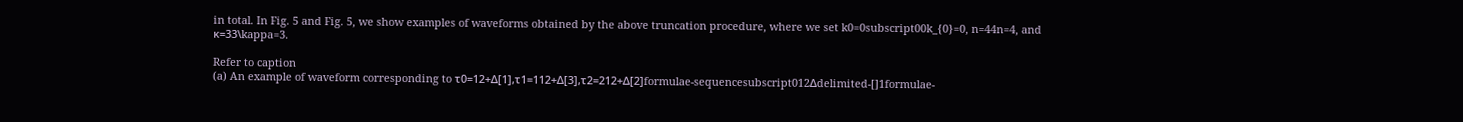in total. In Fig. 5 and Fig. 5, we show examples of waveforms obtained by the above truncation procedure, where we set k0=0subscript00k_{0}=0, n=44n=4, and κ=33\kappa=3.

Refer to caption
(a) An example of waveform corresponding to τ0=12+Δ[1],τ1=112+Δ[3],τ2=212+Δ[2]formulae-sequencesubscript012Δdelimited-[]1formulae-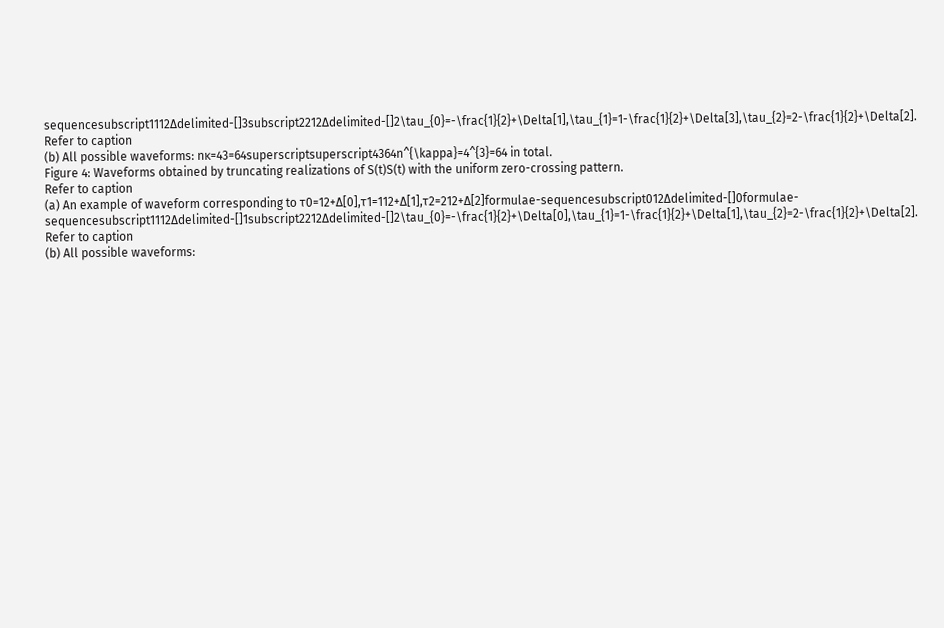sequencesubscript1112Δdelimited-[]3subscript2212Δdelimited-[]2\tau_{0}=-\frac{1}{2}+\Delta[1],\tau_{1}=1-\frac{1}{2}+\Delta[3],\tau_{2}=2-\frac{1}{2}+\Delta[2].
Refer to caption
(b) All possible waveforms: nκ=43=64superscriptsuperscript4364n^{\kappa}=4^{3}=64 in total.
Figure 4: Waveforms obtained by truncating realizations of S(t)S(t) with the uniform zero-crossing pattern.
Refer to caption
(a) An example of waveform corresponding to τ0=12+Δ[0],τ1=112+Δ[1],τ2=212+Δ[2]formulae-sequencesubscript012Δdelimited-[]0formulae-sequencesubscript1112Δdelimited-[]1subscript2212Δdelimited-[]2\tau_{0}=-\frac{1}{2}+\Delta[0],\tau_{1}=1-\frac{1}{2}+\Delta[1],\tau_{2}=2-\frac{1}{2}+\Delta[2].
Refer to caption
(b) All possible waveforms: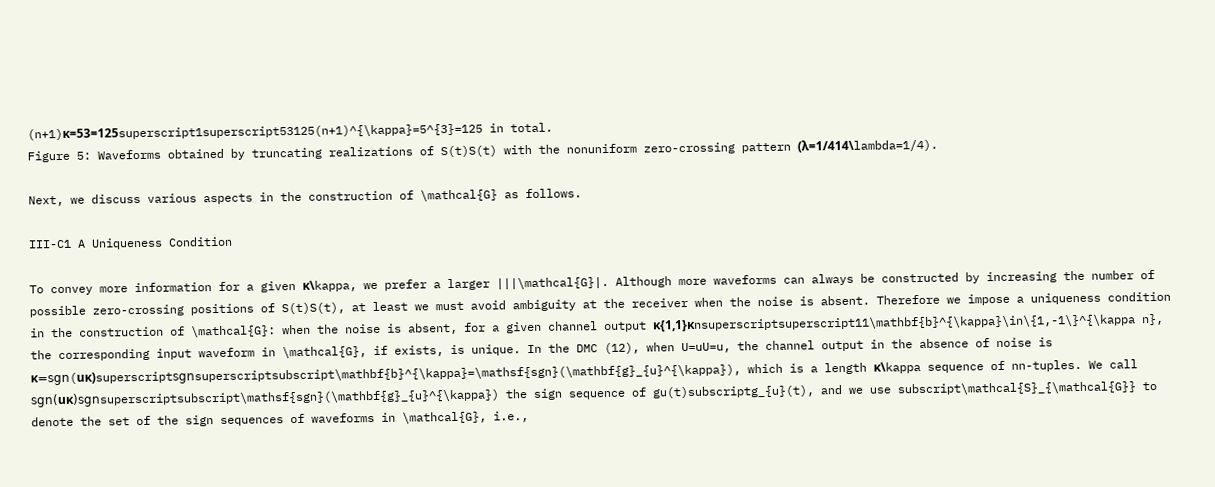(n+1)κ=53=125superscript1superscript53125(n+1)^{\kappa}=5^{3}=125 in total.
Figure 5: Waveforms obtained by truncating realizations of S(t)S(t) with the nonuniform zero-crossing pattern (λ=1/414\lambda=1/4).

Next, we discuss various aspects in the construction of \mathcal{G} as follows.

III-C1 A Uniqueness Condition

To convey more information for a given κ\kappa, we prefer a larger |||\mathcal{G}|. Although more waveforms can always be constructed by increasing the number of possible zero-crossing positions of S(t)S(t), at least we must avoid ambiguity at the receiver when the noise is absent. Therefore we impose a uniqueness condition in the construction of \mathcal{G}: when the noise is absent, for a given channel output κ{1,1}κnsuperscriptsuperscript11\mathbf{b}^{\kappa}\in\{1,-1\}^{\kappa n}, the corresponding input waveform in \mathcal{G}, if exists, is unique. In the DMC (12), when U=uU=u, the channel output in the absence of noise is κ=𝗌𝗀𝗇(uκ)superscript𝗌𝗀𝗇superscriptsubscript\mathbf{b}^{\kappa}=\mathsf{sgn}(\mathbf{g}_{u}^{\kappa}), which is a length κ\kappa sequence of nn-tuples. We call 𝗌𝗀𝗇(uκ)𝗌𝗀𝗇superscriptsubscript\mathsf{sgn}(\mathbf{g}_{u}^{\kappa}) the sign sequence of gu(t)subscriptg_{u}(t), and we use subscript\mathcal{S}_{\mathcal{G}} to denote the set of the sign sequences of waveforms in \mathcal{G}, i.e.,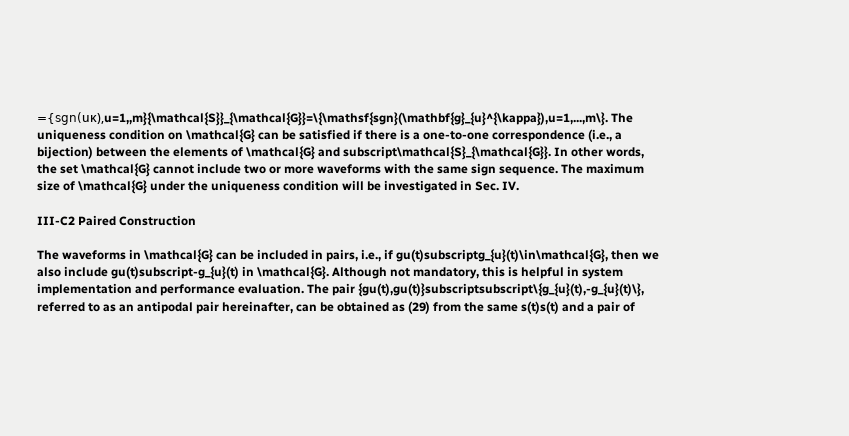={𝗌𝗀𝗇(uκ),u=1,,m}{\mathcal{S}}_{\mathcal{G}}=\{\mathsf{sgn}(\mathbf{g}_{u}^{\kappa}),u=1,...,m\}. The uniqueness condition on \mathcal{G} can be satisfied if there is a one-to-one correspondence (i.e., a bijection) between the elements of \mathcal{G} and subscript\mathcal{S}_{\mathcal{G}}. In other words, the set \mathcal{G} cannot include two or more waveforms with the same sign sequence. The maximum size of \mathcal{G} under the uniqueness condition will be investigated in Sec. IV.

III-C2 Paired Construction

The waveforms in \mathcal{G} can be included in pairs, i.e., if gu(t)subscriptg_{u}(t)\in\mathcal{G}, then we also include gu(t)subscript-g_{u}(t) in \mathcal{G}. Although not mandatory, this is helpful in system implementation and performance evaluation. The pair {gu(t),gu(t)}subscriptsubscript\{g_{u}(t),-g_{u}(t)\}, referred to as an antipodal pair hereinafter, can be obtained as (29) from the same s(t)s(t) and a pair of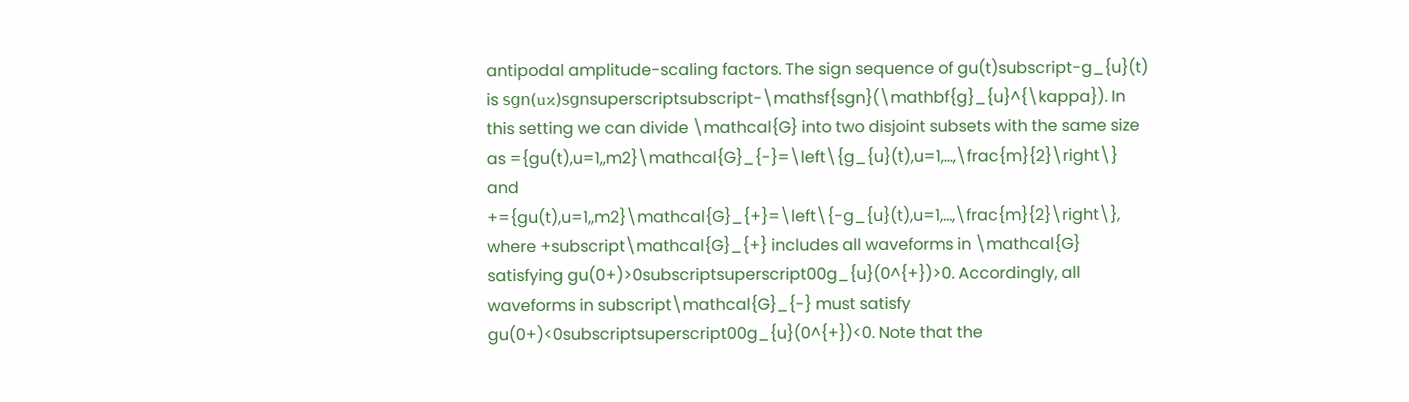antipodal amplitude-scaling factors. The sign sequence of gu(t)subscript-g_{u}(t) is 𝗌𝗀𝗇(uκ)𝗌𝗀𝗇superscriptsubscript-\mathsf{sgn}(\mathbf{g}_{u}^{\kappa}). In this setting we can divide \mathcal{G} into two disjoint subsets with the same size as ={gu(t),u=1,,m2}\mathcal{G}_{-}=\left\{g_{u}(t),u=1,...,\frac{m}{2}\right\} and +={gu(t),u=1,,m2}\mathcal{G}_{+}=\left\{-g_{u}(t),u=1,...,\frac{m}{2}\right\}, where +subscript\mathcal{G}_{+} includes all waveforms in \mathcal{G} satisfying gu(0+)>0subscriptsuperscript00g_{u}(0^{+})>0. Accordingly, all waveforms in subscript\mathcal{G}_{-} must satisfy gu(0+)<0subscriptsuperscript00g_{u}(0^{+})<0. Note that the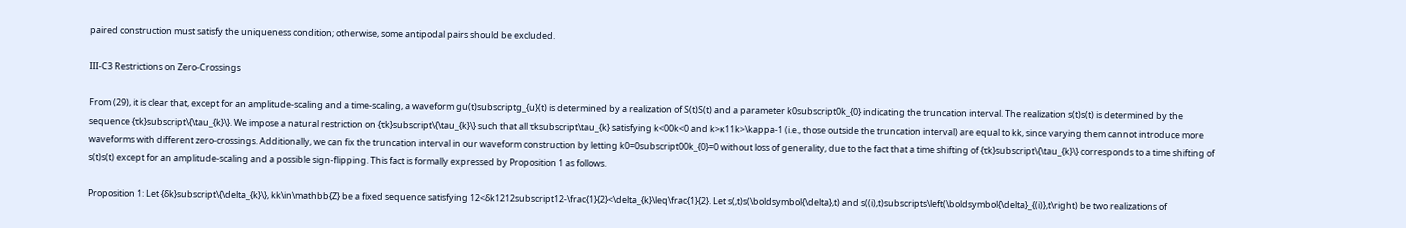paired construction must satisfy the uniqueness condition; otherwise, some antipodal pairs should be excluded.

III-C3 Restrictions on Zero-Crossings

From (29), it is clear that, except for an amplitude-scaling and a time-scaling, a waveform gu(t)subscriptg_{u}(t) is determined by a realization of S(t)S(t) and a parameter k0subscript0k_{0} indicating the truncation interval. The realization s(t)s(t) is determined by the sequence {τk}subscript\{\tau_{k}\}. We impose a natural restriction on {τk}subscript\{\tau_{k}\} such that all τksubscript\tau_{k} satisfying k<00k<0 and k>κ11k>\kappa-1 (i.e., those outside the truncation interval) are equal to kk, since varying them cannot introduce more waveforms with different zero-crossings. Additionally, we can fix the truncation interval in our waveform construction by letting k0=0subscript00k_{0}=0 without loss of generality, due to the fact that a time shifting of {τk}subscript\{\tau_{k}\} corresponds to a time shifting of s(t)s(t) except for an amplitude-scaling and a possible sign-flipping. This fact is formally expressed by Proposition 1 as follows.

Proposition 1: Let {δk}subscript\{\delta_{k}\}, kk\in\mathbb{Z} be a fixed sequence satisfying 12<δk1212subscript12-\frac{1}{2}<\delta_{k}\leq\frac{1}{2}. Let s(,t)s(\boldsymbol{\delta},t) and s((i),t)subscripts\left(\boldsymbol{\delta}_{(i)},t\right) be two realizations of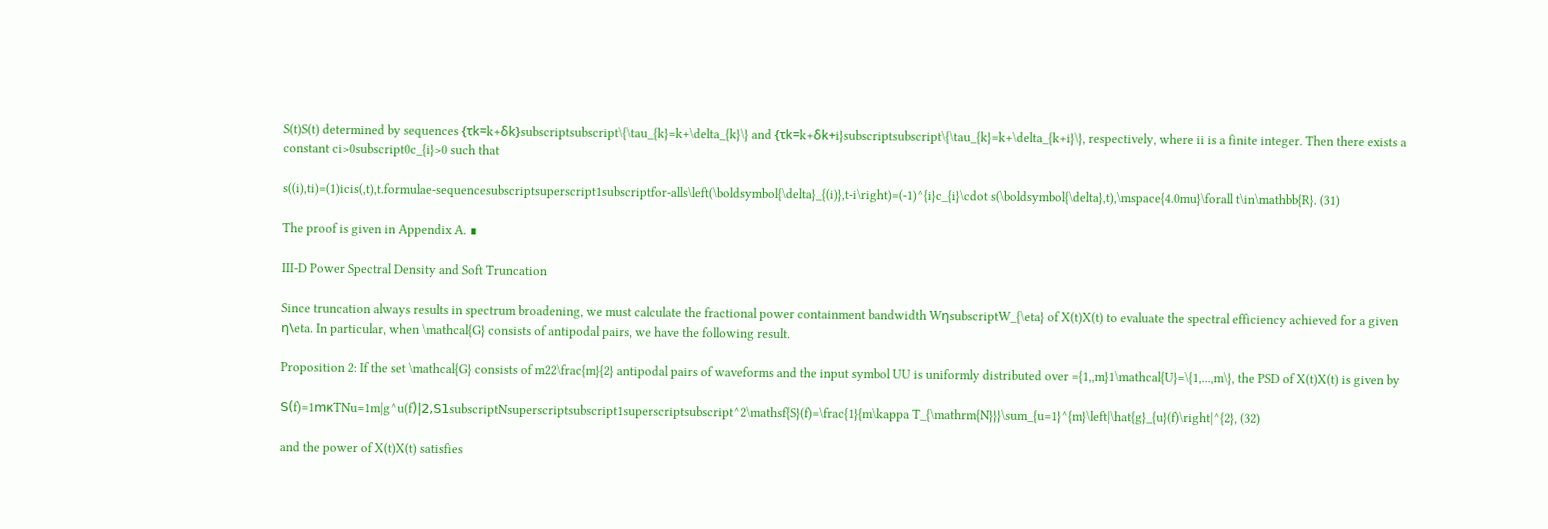S(t)S(t) determined by sequences {τk=k+δk}subscriptsubscript\{\tau_{k}=k+\delta_{k}\} and {τk=k+δk+i}subscriptsubscript\{\tau_{k}=k+\delta_{k+i}\}, respectively, where ii is a finite integer. Then there exists a constant ci>0subscript0c_{i}>0 such that

s((i),ti)=(1)icis(,t),t.formulae-sequencesubscriptsuperscript1subscriptfor-alls\left(\boldsymbol{\delta}_{(i)},t-i\right)=(-1)^{i}c_{i}\cdot s(\boldsymbol{\delta},t),\mspace{4.0mu}\forall t\in\mathbb{R}. (31)

The proof is given in Appendix A. ∎

III-D Power Spectral Density and Soft Truncation

Since truncation always results in spectrum broadening, we must calculate the fractional power containment bandwidth WηsubscriptW_{\eta} of X(t)X(t) to evaluate the spectral efficiency achieved for a given η\eta. In particular, when \mathcal{G} consists of antipodal pairs, we have the following result.

Proposition 2: If the set \mathcal{G} consists of m22\frac{m}{2} antipodal pairs of waveforms and the input symbol UU is uniformly distributed over ={1,,m}1\mathcal{U}=\{1,...,m\}, the PSD of X(t)X(t) is given by

𝖲(f)=1mκTNu=1m|g^u(f)|2,𝖲1subscriptNsuperscriptsubscript1superscriptsubscript^2\mathsf{S}(f)=\frac{1}{m\kappa T_{\mathrm{N}}}\sum_{u=1}^{m}\left|\hat{g}_{u}(f)\right|^{2}, (32)

and the power of X(t)X(t) satisfies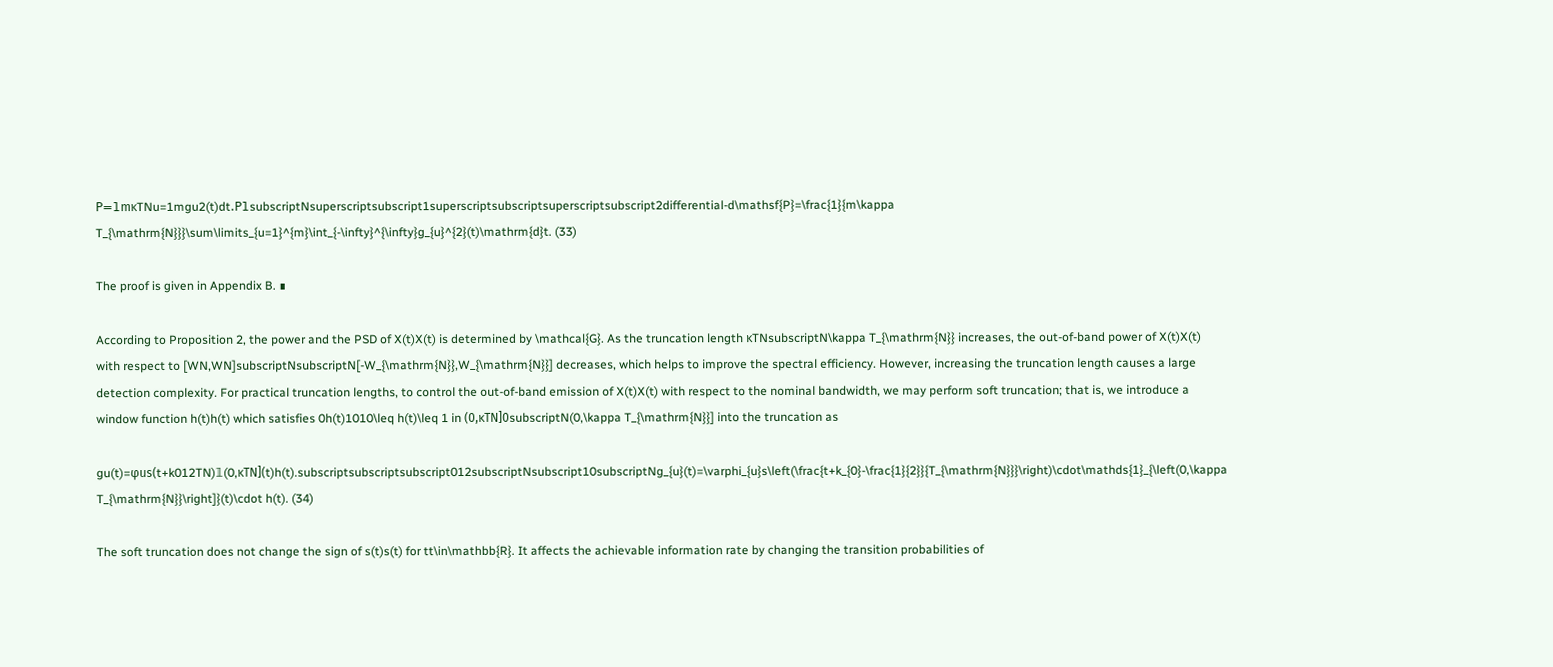𝖯=1mκTNu=1mgu2(t)dt.𝖯1subscriptNsuperscriptsubscript1superscriptsubscriptsuperscriptsubscript2differential-d\mathsf{P}=\frac{1}{m\kappa T_{\mathrm{N}}}\sum\limits_{u=1}^{m}\int_{-\infty}^{\infty}g_{u}^{2}(t)\mathrm{d}t. (33)

The proof is given in Appendix B. ∎

According to Proposition 2, the power and the PSD of X(t)X(t) is determined by \mathcal{G}. As the truncation length κTNsubscriptN\kappa T_{\mathrm{N}} increases, the out-of-band power of X(t)X(t) with respect to [WN,WN]subscriptNsubscriptN[-W_{\mathrm{N}},W_{\mathrm{N}}] decreases, which helps to improve the spectral efficiency. However, increasing the truncation length causes a large detection complexity. For practical truncation lengths, to control the out-of-band emission of X(t)X(t) with respect to the nominal bandwidth, we may perform soft truncation; that is, we introduce a window function h(t)h(t) which satisfies 0h(t)1010\leq h(t)\leq 1 in (0,κTN]0subscriptN(0,\kappa T_{\mathrm{N}}] into the truncation as

gu(t)=φus(t+k012TN)𝟙(0,κTN](t)h(t).subscriptsubscriptsubscript012subscriptNsubscript10subscriptNg_{u}(t)=\varphi_{u}s\left(\frac{t+k_{0}-\frac{1}{2}}{T_{\mathrm{N}}}\right)\cdot\mathds{1}_{\left(0,\kappa T_{\mathrm{N}}\right]}(t)\cdot h(t). (34)

The soft truncation does not change the sign of s(t)s(t) for tt\in\mathbb{R}. It affects the achievable information rate by changing the transition probabilities of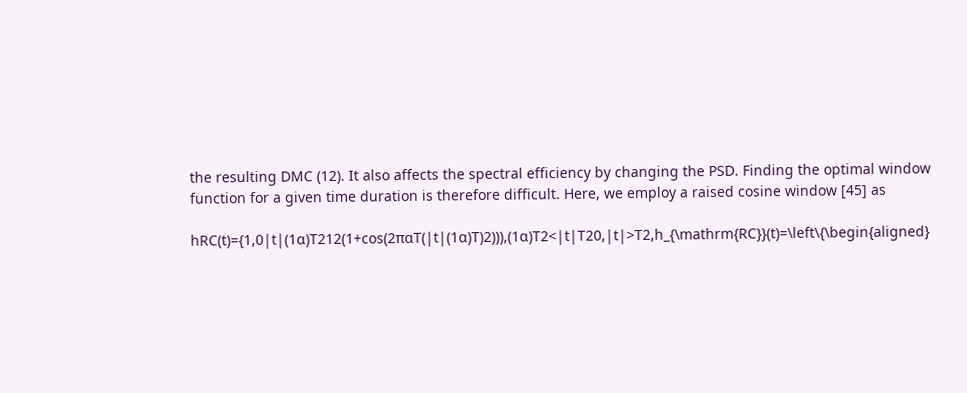the resulting DMC (12). It also affects the spectral efficiency by changing the PSD. Finding the optimal window function for a given time duration is therefore difficult. Here, we employ a raised cosine window [45] as

hRC(t)={1,0|t|(1α)T212(1+cos(2παT(|t|(1α)T)2))),(1α)T2<|t|T20,|t|>T2,h_{\mathrm{RC}}(t)=\left\{\begin{aligned}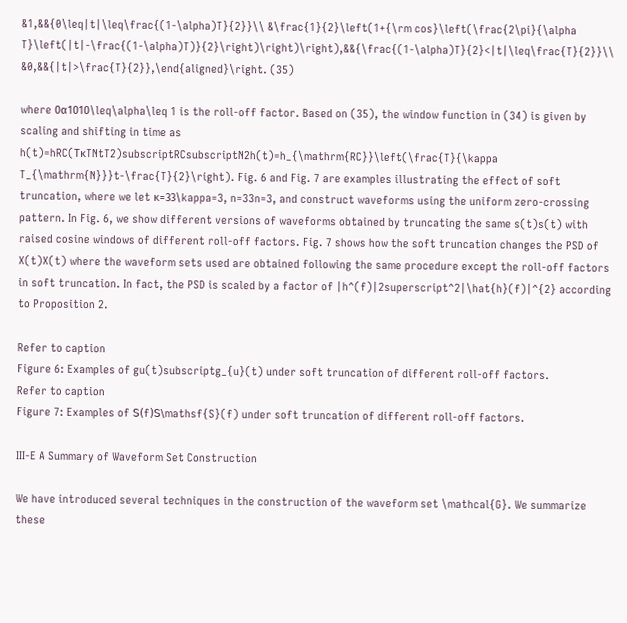&1,&&{0\leq|t|\leq\frac{(1-\alpha)T}{2}}\\ &\frac{1}{2}\left(1+{\rm cos}\left(\frac{2\pi}{\alpha T}\left(|t|-\frac{(1-\alpha)T)}{2}\right)\right)\right),&&{\frac{(1-\alpha)T}{2}<|t|\leq\frac{T}{2}}\\ &0,&&{|t|>\frac{T}{2}},\end{aligned}\right. (35)

where 0α1010\leq\alpha\leq 1 is the roll-off factor. Based on (35), the window function in (34) is given by scaling and shifting in time as h(t)=hRC(TκTNtT2)subscriptRCsubscriptN2h(t)=h_{\mathrm{RC}}\left(\frac{T}{\kappa T_{\mathrm{N}}}t-\frac{T}{2}\right). Fig. 6 and Fig. 7 are examples illustrating the effect of soft truncation, where we let κ=33\kappa=3, n=33n=3, and construct waveforms using the uniform zero-crossing pattern. In Fig. 6, we show different versions of waveforms obtained by truncating the same s(t)s(t) with raised cosine windows of different roll-off factors. Fig. 7 shows how the soft truncation changes the PSD of X(t)X(t) where the waveform sets used are obtained following the same procedure except the roll-off factors in soft truncation. In fact, the PSD is scaled by a factor of |h^(f)|2superscript^2|\hat{h}(f)|^{2} according to Proposition 2.

Refer to caption
Figure 6: Examples of gu(t)subscriptg_{u}(t) under soft truncation of different roll-off factors.
Refer to caption
Figure 7: Examples of 𝖲(f)𝖲\mathsf{S}(f) under soft truncation of different roll-off factors.

III-E A Summary of Waveform Set Construction

We have introduced several techniques in the construction of the waveform set \mathcal{G}. We summarize these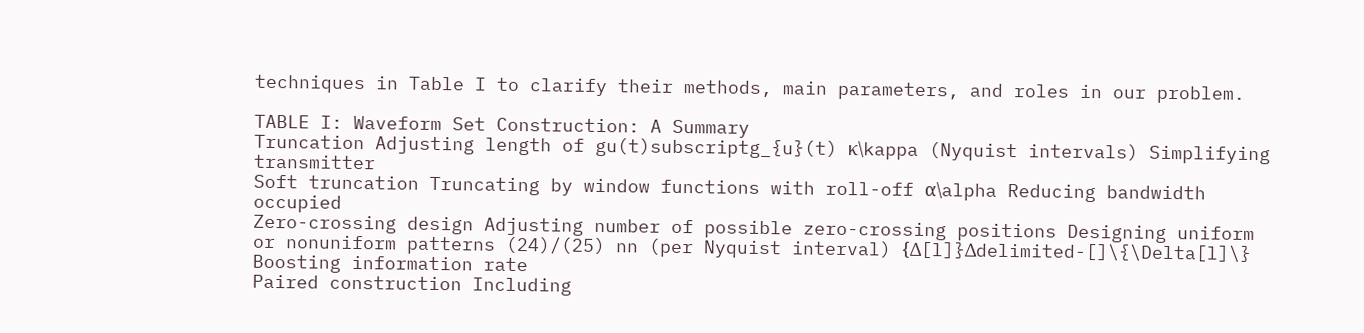techniques in Table I to clarify their methods, main parameters, and roles in our problem.

TABLE I: Waveform Set Construction: A Summary
Truncation Adjusting length of gu(t)subscriptg_{u}(t) κ\kappa (Nyquist intervals) Simplifying transmitter
Soft truncation Truncating by window functions with roll-off α\alpha Reducing bandwidth occupied
Zero-crossing design Adjusting number of possible zero-crossing positions Designing uniform or nonuniform patterns (24)/(25) nn (per Nyquist interval) {Δ[l]}Δdelimited-[]\{\Delta[l]\} Boosting information rate
Paired construction Including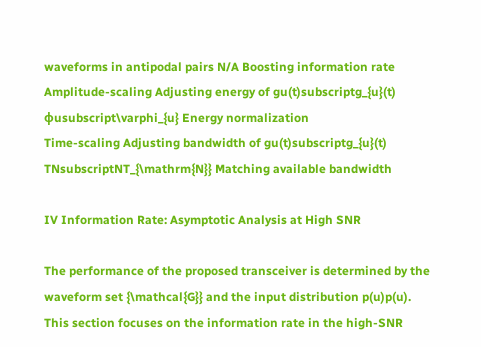waveforms in antipodal pairs N/A Boosting information rate
Amplitude-scaling Adjusting energy of gu(t)subscriptg_{u}(t) φusubscript\varphi_{u} Energy normalization
Time-scaling Adjusting bandwidth of gu(t)subscriptg_{u}(t) TNsubscriptNT_{\mathrm{N}} Matching available bandwidth

IV Information Rate: Asymptotic Analysis at High SNR

The performance of the proposed transceiver is determined by the waveform set {\mathcal{G}} and the input distribution p(u)p(u). This section focuses on the information rate in the high-SNR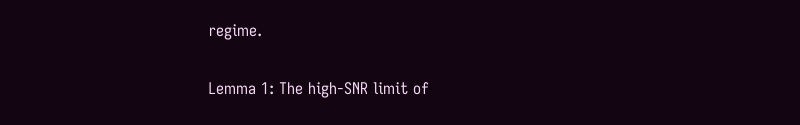regime.

Lemma 1: The high-SNR limit of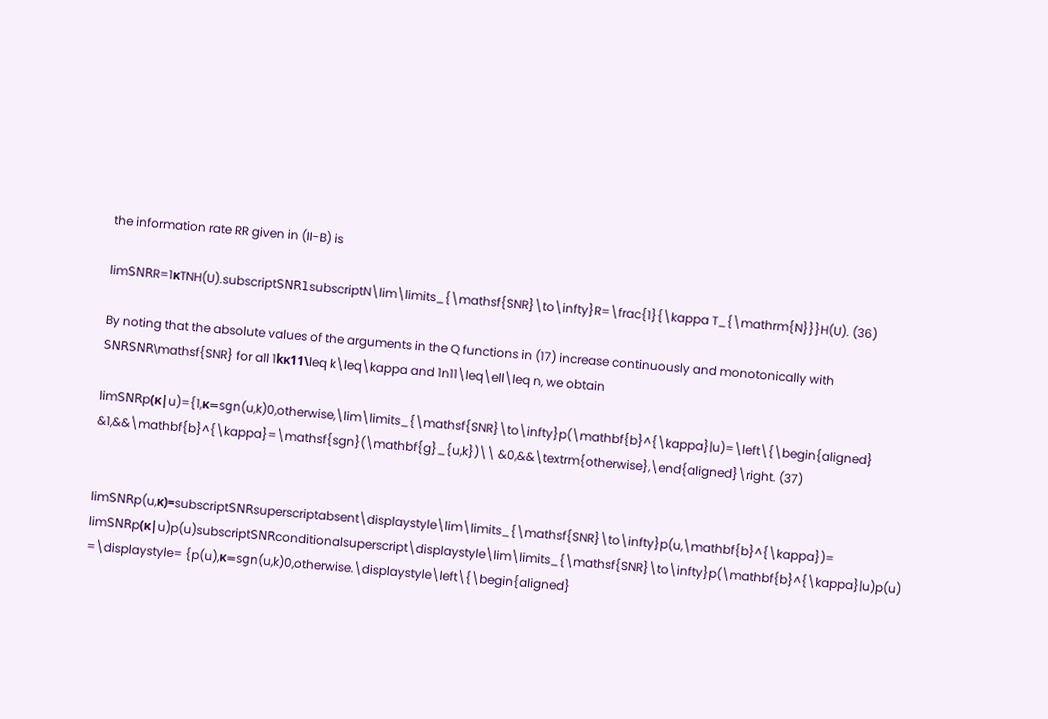the information rate RR given in (II-B) is

lim𝖲𝖭𝖱R=1κTNH(U).subscript𝖲𝖭𝖱1subscriptN\lim\limits_{\mathsf{SNR}\to\infty}R=\frac{1}{\kappa T_{\mathrm{N}}}H(U). (36)

By noting that the absolute values of the arguments in the Q functions in (17) increase continuously and monotonically with 𝖲𝖭𝖱𝖲𝖭𝖱\mathsf{SNR} for all 1kκ11\leq k\leq\kappa and 1n11\leq\ell\leq n, we obtain

lim𝖲𝖭𝖱p(κ|u)={1,κ=𝗌𝗀𝗇(u,k)0,otherwise,\lim\limits_{\mathsf{SNR}\to\infty}p(\mathbf{b}^{\kappa}|u)=\left\{\begin{aligned} &1,&&\mathbf{b}^{\kappa}=\mathsf{sgn}(\mathbf{g}_{u,k})\\ &0,&&\textrm{otherwise},\end{aligned}\right. (37)


lim𝖲𝖭𝖱p(u,κ)=subscript𝖲𝖭𝖱superscriptabsent\displaystyle\lim\limits_{\mathsf{SNR}\to\infty}p(u,\mathbf{b}^{\kappa})= lim𝖲𝖭𝖱p(κ|u)p(u)subscript𝖲𝖭𝖱conditionalsuperscript\displaystyle\lim\limits_{\mathsf{SNR}\to\infty}p(\mathbf{b}^{\kappa}|u)p(u)
=\displaystyle= {p(u),κ=𝗌𝗀𝗇(u,k)0,otherwise.\displaystyle\left\{\begin{aligned}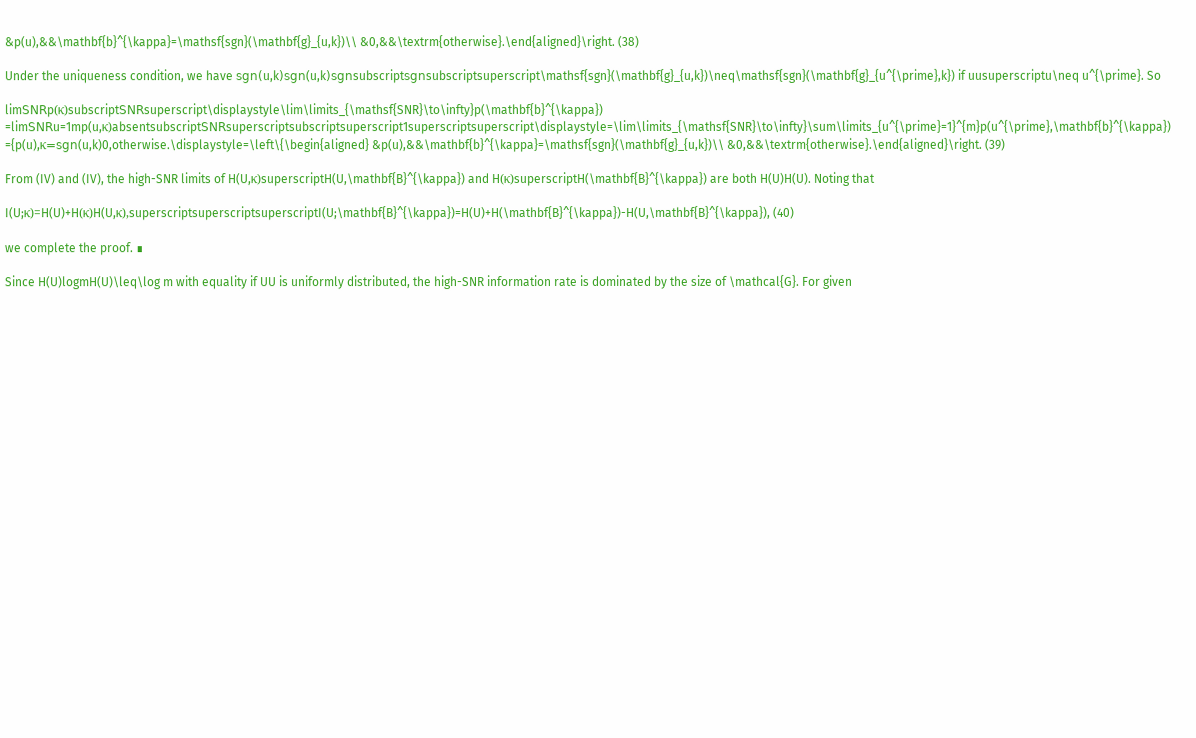&p(u),&&\mathbf{b}^{\kappa}=\mathsf{sgn}(\mathbf{g}_{u,k})\\ &0,&&\textrm{otherwise}.\end{aligned}\right. (38)

Under the uniqueness condition, we have 𝗌𝗀𝗇(u,k)𝗌𝗀𝗇(u,k)𝗌𝗀𝗇subscript𝗌𝗀𝗇subscriptsuperscript\mathsf{sgn}(\mathbf{g}_{u,k})\neq\mathsf{sgn}(\mathbf{g}_{u^{\prime},k}) if uusuperscriptu\neq u^{\prime}. So

lim𝖲𝖭𝖱p(κ)subscript𝖲𝖭𝖱superscript\displaystyle\lim\limits_{\mathsf{SNR}\to\infty}p(\mathbf{b}^{\kappa}) =lim𝖲𝖭𝖱u=1mp(u,κ)absentsubscript𝖲𝖭𝖱superscriptsubscriptsuperscript1superscriptsuperscript\displaystyle=\lim\limits_{\mathsf{SNR}\to\infty}\sum\limits_{u^{\prime}=1}^{m}p(u^{\prime},\mathbf{b}^{\kappa})
={p(u),κ=𝗌𝗀𝗇(u,k)0,otherwise.\displaystyle=\left\{\begin{aligned} &p(u),&&\mathbf{b}^{\kappa}=\mathsf{sgn}(\mathbf{g}_{u,k})\\ &0,&&\textrm{otherwise}.\end{aligned}\right. (39)

From (IV) and (IV), the high-SNR limits of H(U,κ)superscriptH(U,\mathbf{B}^{\kappa}) and H(κ)superscriptH(\mathbf{B}^{\kappa}) are both H(U)H(U). Noting that

I(U;κ)=H(U)+H(κ)H(U,κ),superscriptsuperscriptsuperscriptI(U;\mathbf{B}^{\kappa})=H(U)+H(\mathbf{B}^{\kappa})-H(U,\mathbf{B}^{\kappa}), (40)

we complete the proof. ∎

Since H(U)logmH(U)\leq\log m with equality if UU is uniformly distributed, the high-SNR information rate is dominated by the size of \mathcal{G}. For given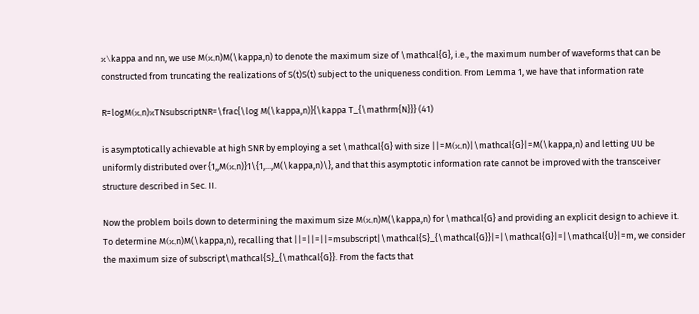κ\kappa and nn, we use M(κ,n)M(\kappa,n) to denote the maximum size of \mathcal{G}, i.e., the maximum number of waveforms that can be constructed from truncating the realizations of S(t)S(t) subject to the uniqueness condition. From Lemma 1, we have that information rate

R=logM(κ,n)κTNsubscriptNR=\frac{\log M(\kappa,n)}{\kappa T_{\mathrm{N}}} (41)

is asymptotically achievable at high SNR by employing a set \mathcal{G} with size ||=M(κ,n)|\mathcal{G}|=M(\kappa,n) and letting UU be uniformly distributed over {1,,M(κ,n)}1\{1,...,M(\kappa,n)\}, and that this asymptotic information rate cannot be improved with the transceiver structure described in Sec. II.

Now the problem boils down to determining the maximum size M(κ,n)M(\kappa,n) for \mathcal{G} and providing an explicit design to achieve it. To determine M(κ,n)M(\kappa,n), recalling that ||=||=||=msubscript|\mathcal{S}_{\mathcal{G}}|=|\mathcal{G}|=|\mathcal{U}|=m, we consider the maximum size of subscript\mathcal{S}_{\mathcal{G}}. From the facts that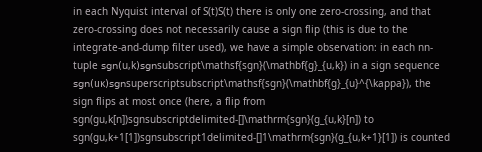in each Nyquist interval of S(t)S(t) there is only one zero-crossing, and that zero-crossing does not necessarily cause a sign flip (this is due to the integrate-and-dump filter used), we have a simple observation: in each nn-tuple 𝗌𝗀𝗇(u,k)𝗌𝗀𝗇subscript\mathsf{sgn}(\mathbf{g}_{u,k}) in a sign sequence 𝗌𝗀𝗇(uκ)𝗌𝗀𝗇superscriptsubscript\mathsf{sgn}(\mathbf{g}_{u}^{\kappa}), the sign flips at most once (here, a flip from sgn(gu,k[n])sgnsubscriptdelimited-[]\mathrm{sgn}(g_{u,k}[n]) to sgn(gu,k+1[1])sgnsubscript1delimited-[]1\mathrm{sgn}(g_{u,k+1}[1]) is counted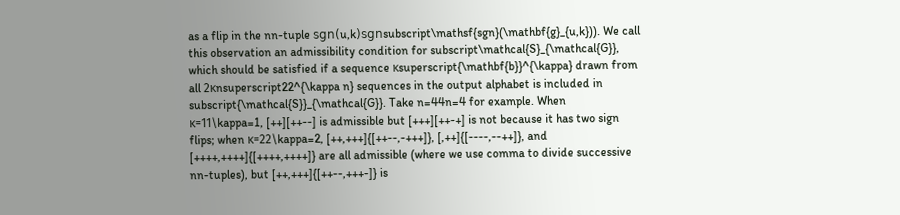as a flip in the nn-tuple 𝗌𝗀𝗇(u,k)𝗌𝗀𝗇subscript\mathsf{sgn}(\mathbf{g}_{u,k})). We call this observation an admissibility condition for subscript\mathcal{S}_{\mathcal{G}}, which should be satisfied if a sequence κsuperscript{\mathbf{b}}^{\kappa} drawn from all 2κnsuperscript22^{\kappa n} sequences in the output alphabet is included in subscript{\mathcal{S}}_{\mathcal{G}}. Take n=44n=4 for example. When κ=11\kappa=1, [++][++--] is admissible but [+++][++-+] is not because it has two sign flips; when κ=22\kappa=2, [++,+++]{[++--,-+++]}, [,++]{[----,--++]}, and [++++,++++]{[++++,++++]} are all admissible (where we use comma to divide successive nn-tuples), but [++,+++]{[++--,+++-]} is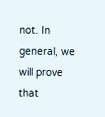not. In general, we will prove that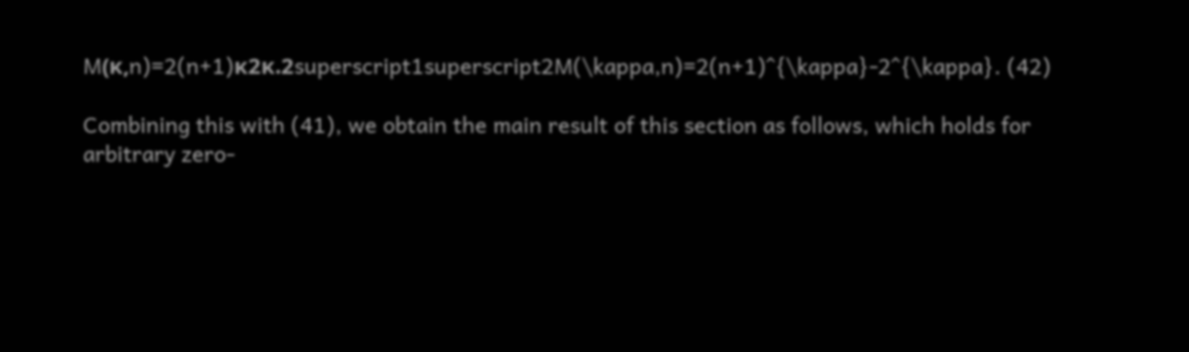M(κ,n)=2(n+1)κ2κ.2superscript1superscript2M(\kappa,n)=2(n+1)^{\kappa}-2^{\kappa}. (42)

Combining this with (41), we obtain the main result of this section as follows, which holds for arbitrary zero-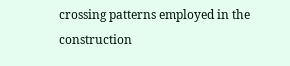crossing patterns employed in the construction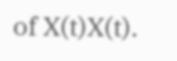of X(t)X(t).